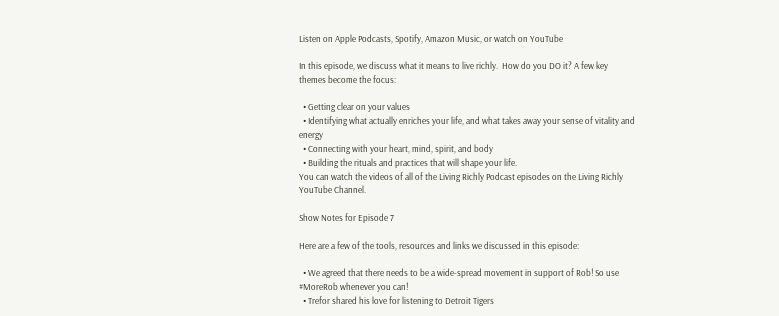Listen on Apple Podcasts, Spotify, Amazon Music, or watch on YouTube

In this episode, we discuss what it means to live richly.  How do you DO it? A few key themes become the focus:

  • Getting clear on your values
  • Identifying what actually enriches your life, and what takes away your sense of vitality and energy
  • Connecting with your heart, mind, spirit, and body
  • Building the rituals and practices that will shape your life.
You can watch the videos of all of the Living Richly Podcast episodes on the Living Richly YouTube Channel.

Show Notes for Episode 7

Here are a few of the tools, resources and links we discussed in this episode:

  • We agreed that there needs to be a wide-spread movement in support of Rob! So use #MoreRob whenever you can!
  • Trefor shared his love for listening to Detroit Tigers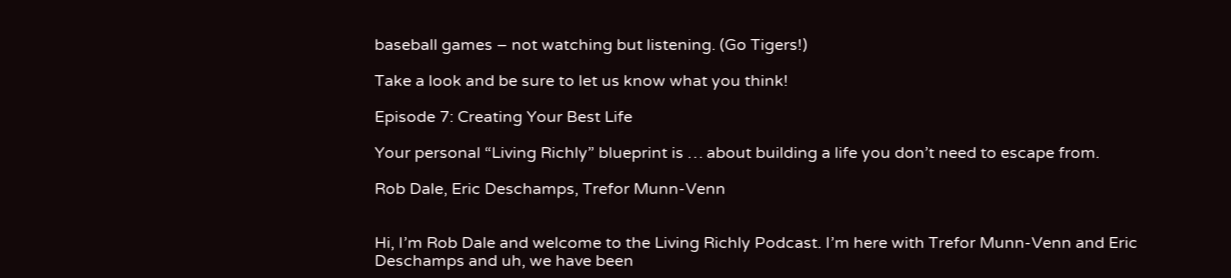baseball games – not watching but listening. (Go Tigers!)

Take a look and be sure to let us know what you think!

Episode 7: Creating Your Best Life

Your personal “Living Richly” blueprint is … about building a life you don’t need to escape from.

Rob Dale, Eric Deschamps, Trefor Munn-Venn


Hi, I’m Rob Dale and welcome to the Living Richly Podcast. I’m here with Trefor Munn-Venn and Eric Deschamps and uh, we have been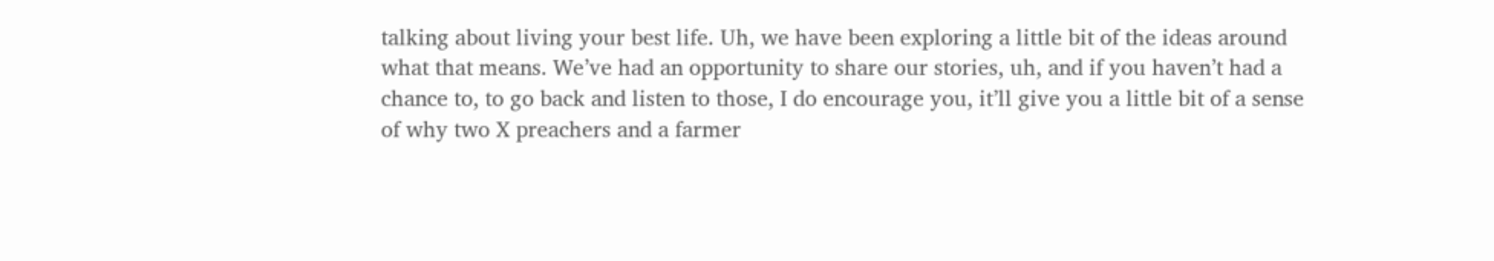talking about living your best life. Uh, we have been exploring a little bit of the ideas around what that means. We’ve had an opportunity to share our stories, uh, and if you haven’t had a chance to, to go back and listen to those, I do encourage you, it’ll give you a little bit of a sense of why two X preachers and a farmer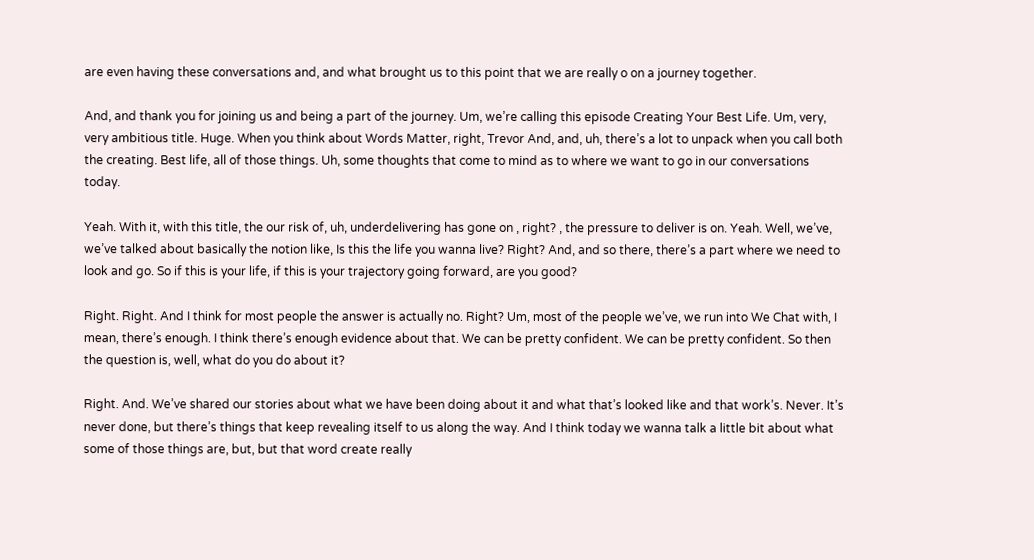are even having these conversations and, and what brought us to this point that we are really o on a journey together.

And, and thank you for joining us and being a part of the journey. Um, we’re calling this episode Creating Your Best Life. Um, very, very ambitious title. Huge. When you think about Words Matter, right, Trevor And, and, uh, there’s a lot to unpack when you call both the creating. Best life, all of those things. Uh, some thoughts that come to mind as to where we want to go in our conversations today.

Yeah. With it, with this title, the our risk of, uh, underdelivering has gone on , right? , the pressure to deliver is on. Yeah. Well, we’ve, we’ve talked about basically the notion like, Is this the life you wanna live? Right? And, and so there, there’s a part where we need to look and go. So if this is your life, if this is your trajectory going forward, are you good?

Right. Right. And I think for most people the answer is actually no. Right? Um, most of the people we’ve, we run into We Chat with, I mean, there’s enough. I think there’s enough evidence about that. We can be pretty confident. We can be pretty confident. So then the question is, well, what do you do about it?

Right. And. We’ve shared our stories about what we have been doing about it and what that’s looked like and that work’s. Never. It’s never done, but there’s things that keep revealing itself to us along the way. And I think today we wanna talk a little bit about what some of those things are, but, but that word create really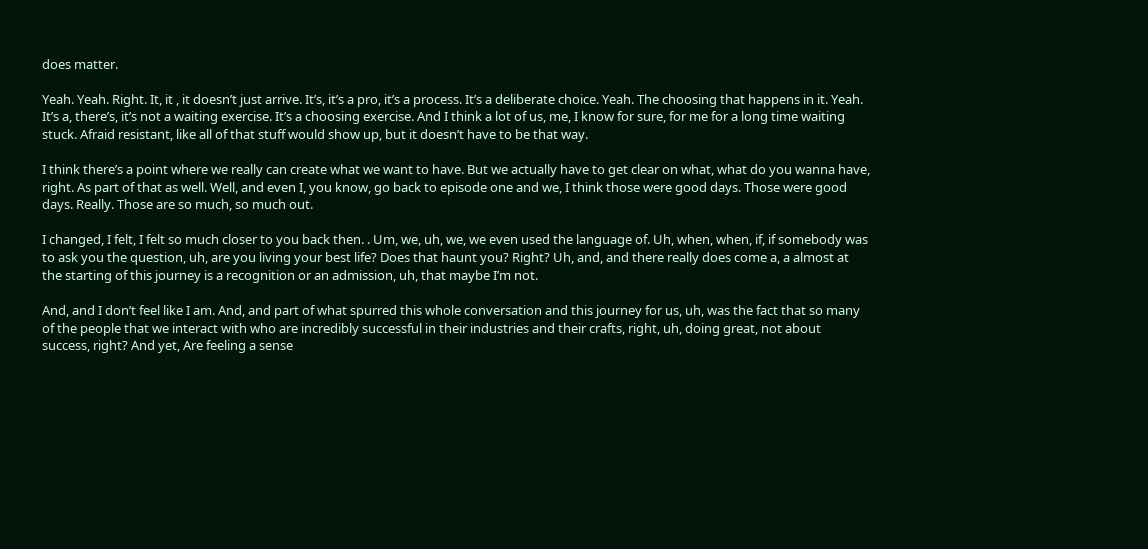does matter.

Yeah. Yeah. Right. It, it , it doesn’t just arrive. It’s, it’s a pro, it’s a process. It’s a deliberate choice. Yeah. The choosing that happens in it. Yeah. It’s a, there’s, it’s not a waiting exercise. It’s a choosing exercise. And I think a lot of us, me, I know for sure, for me for a long time waiting stuck. Afraid resistant, like all of that stuff would show up, but it doesn’t have to be that way.

I think there’s a point where we really can create what we want to have. But we actually have to get clear on what, what do you wanna have, right. As part of that as well. Well, and even I, you know, go back to episode one and we, I think those were good days. Those were good days. Really. Those are so much, so much out.

I changed, I felt, I felt so much closer to you back then. . Um, we, uh, we, we even used the language of. Uh, when, when, if, if somebody was to ask you the question, uh, are you living your best life? Does that haunt you? Right? Uh, and, and there really does come a, a almost at the starting of this journey is a recognition or an admission, uh, that maybe I’m not.

And, and I don’t feel like I am. And, and part of what spurred this whole conversation and this journey for us, uh, was the fact that so many of the people that we interact with who are incredibly successful in their industries and their crafts, right, uh, doing great, not about success, right? And yet, Are feeling a sense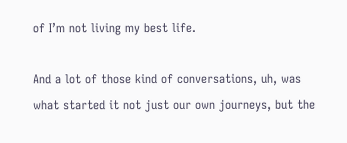of I’m not living my best life.

And a lot of those kind of conversations, uh, was what started it not just our own journeys, but the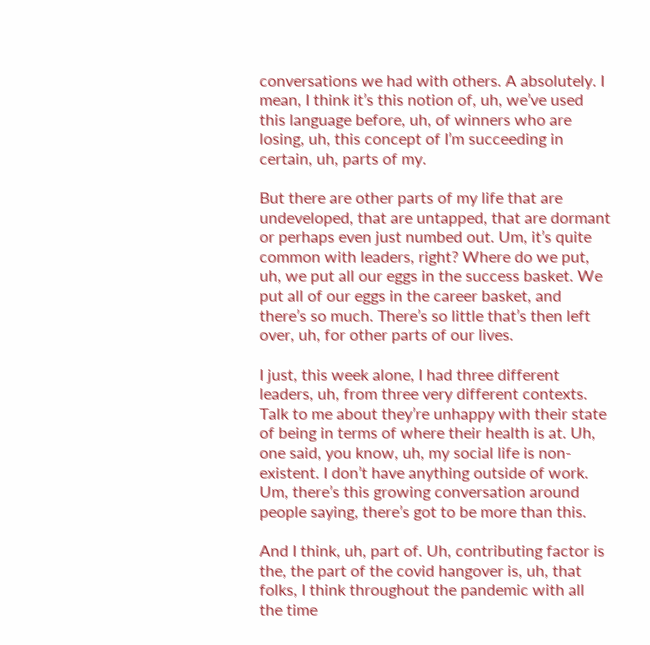conversations we had with others. A absolutely. I mean, I think it’s this notion of, uh, we’ve used this language before, uh, of winners who are losing, uh, this concept of I’m succeeding in certain, uh, parts of my.

But there are other parts of my life that are undeveloped, that are untapped, that are dormant or perhaps even just numbed out. Um, it’s quite common with leaders, right? Where do we put, uh, we put all our eggs in the success basket. We put all of our eggs in the career basket, and there’s so much. There’s so little that’s then left over, uh, for other parts of our lives.

I just, this week alone, I had three different leaders, uh, from three very different contexts. Talk to me about they’re unhappy with their state of being in terms of where their health is at. Uh, one said, you know, uh, my social life is non-existent. I don’t have anything outside of work. Um, there’s this growing conversation around people saying, there’s got to be more than this.

And I think, uh, part of. Uh, contributing factor is the, the part of the covid hangover is, uh, that folks, I think throughout the pandemic with all the time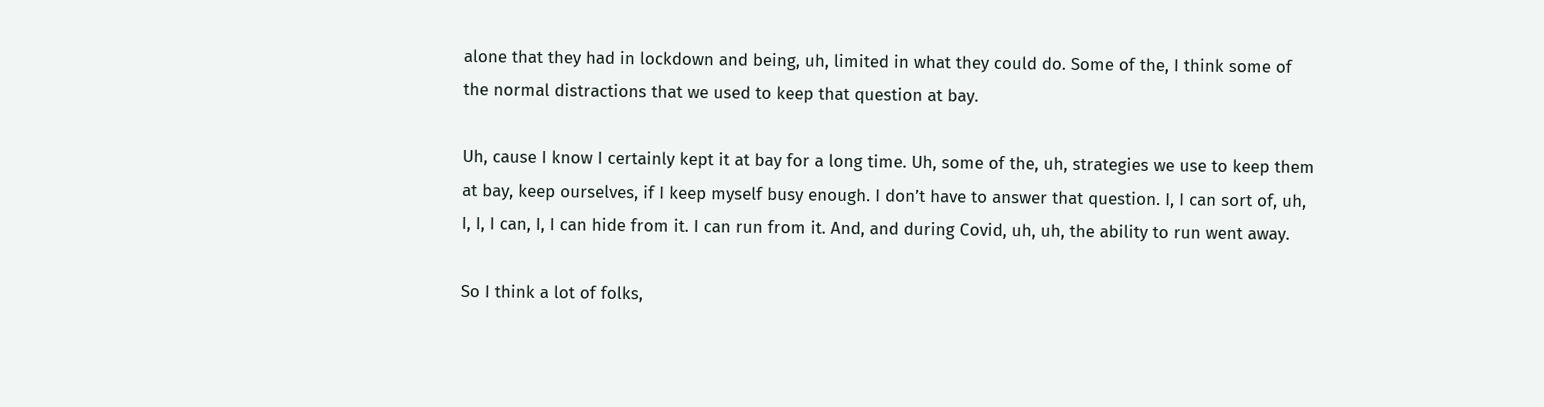alone that they had in lockdown and being, uh, limited in what they could do. Some of the, I think some of the normal distractions that we used to keep that question at bay.

Uh, cause I know I certainly kept it at bay for a long time. Uh, some of the, uh, strategies we use to keep them at bay, keep ourselves, if I keep myself busy enough. I don’t have to answer that question. I, I can sort of, uh, I, I, I can, I, I can hide from it. I can run from it. And, and during Covid, uh, uh, the ability to run went away.

So I think a lot of folks,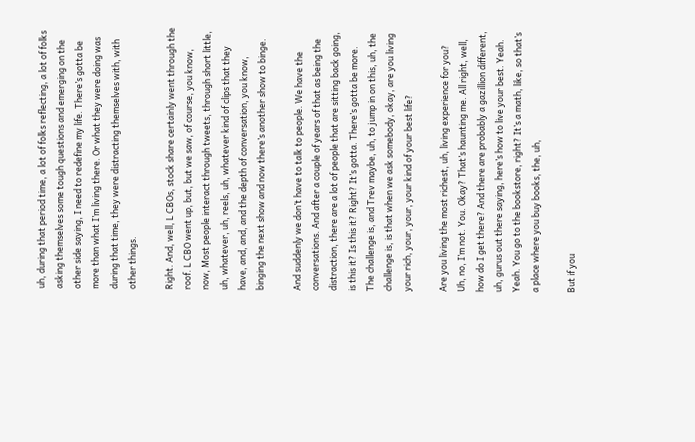uh, during that period time, a lot of folks reflecting, a lot of folks asking themselves some tough questions and emerging on the other side saying, I need to redefine my life. There’s gotta be more than what I’m living there. Or what they were doing was during that time, they were distracting themselves with, with other things.

Right. And, well, L CBOs, stock share certainly went through the roof. L CBO went up, but, but we saw, of course, you know, now, Most people interact through tweets, through short little, uh, whatever, uh, reels, uh, whatever kind of clips that they have, and, and, and the depth of conversation, you know, binging the next show and now there’s another show to binge.

And suddenly we don’t have to talk to people. We have the conversations. And after a couple of years of that as being the distraction, there are a lot of people that are sitting back going, is this it? Is this it? Right? It’s gotta. There’s gotta be more. The challenge is, and Trev maybe, uh, to jump in on this, uh, the challenge is, is that when we ask somebody, okay, are you living your rich, your, your, your kind of your best life?

Are you living the most richest, uh, living experience for you? Uh, no, I’m not. You. Okay? That’s haunting me. All right, well, how do I get there? And there are probably a gazillion different, uh, gurus out there saying, here’s how to live your best. Yeah. Yeah. You go to the bookstore, right? It’s a math, like, so that’s a place where you buy books, the, uh,

But if you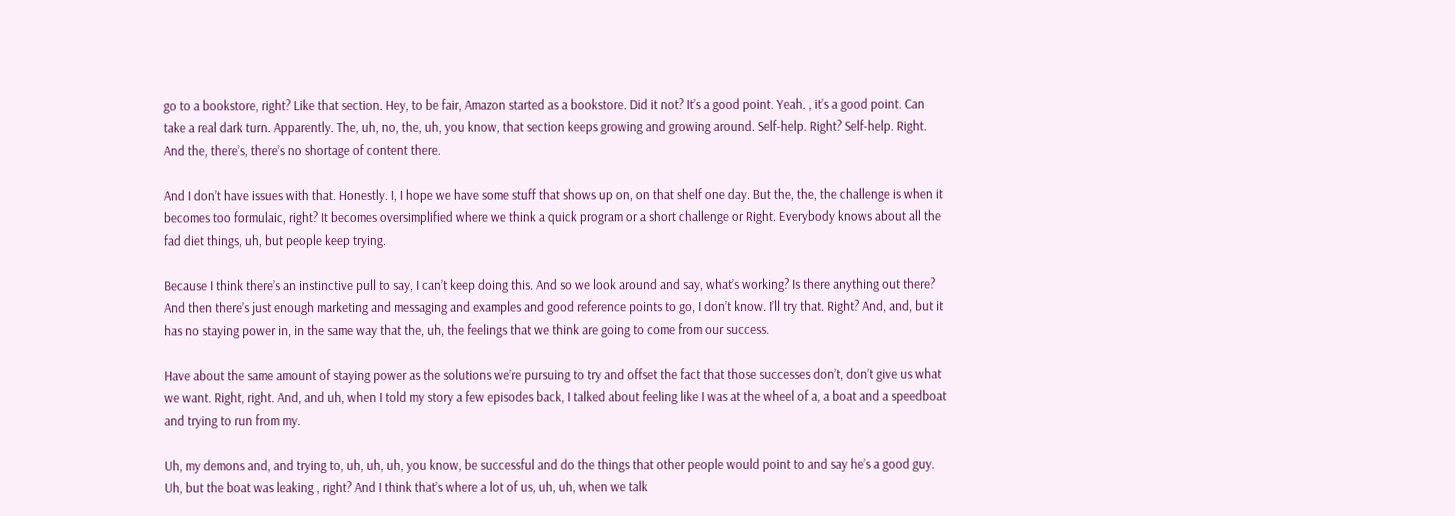go to a bookstore, right? Like that section. Hey, to be fair, Amazon started as a bookstore. Did it not? It’s a good point. Yeah. , it’s a good point. Can take a real dark turn. Apparently. The, uh, no, the, uh, you know, that section keeps growing and growing around. Self-help. Right? Self-help. Right. And the, there’s, there’s no shortage of content there.

And I don’t have issues with that. Honestly. I, I hope we have some stuff that shows up on, on that shelf one day. But the, the, the challenge is when it becomes too formulaic, right? It becomes oversimplified where we think a quick program or a short challenge or Right. Everybody knows about all the fad diet things, uh, but people keep trying.

Because I think there’s an instinctive pull to say, I can’t keep doing this. And so we look around and say, what’s working? Is there anything out there? And then there’s just enough marketing and messaging and examples and good reference points to go, I don’t know. I’ll try that. Right? And, and, but it has no staying power in, in the same way that the, uh, the feelings that we think are going to come from our success.

Have about the same amount of staying power as the solutions we’re pursuing to try and offset the fact that those successes don’t, don’t give us what we want. Right, right. And, and uh, when I told my story a few episodes back, I talked about feeling like I was at the wheel of a, a boat and a speedboat and trying to run from my.

Uh, my demons and, and trying to, uh, uh, uh, you know, be successful and do the things that other people would point to and say he’s a good guy. Uh, but the boat was leaking , right? And I think that’s where a lot of us, uh, uh, when we talk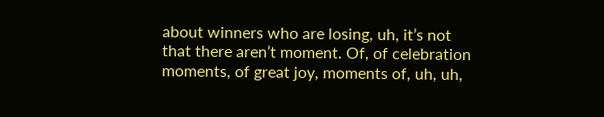about winners who are losing, uh, it’s not that there aren’t moment. Of, of celebration moments, of great joy, moments of, uh, uh,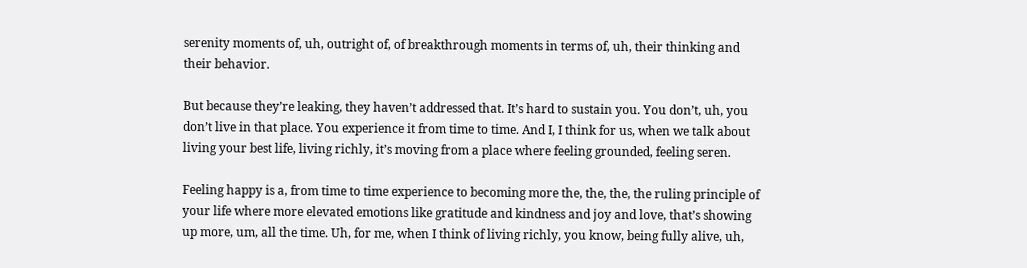serenity moments of, uh, outright of, of breakthrough moments in terms of, uh, their thinking and their behavior.

But because they’re leaking, they haven’t addressed that. It’s hard to sustain you. You don’t, uh, you don’t live in that place. You experience it from time to time. And I, I think for us, when we talk about living your best life, living richly, it’s moving from a place where feeling grounded, feeling seren.

Feeling happy is a, from time to time experience to becoming more the, the, the, the ruling principle of your life where more elevated emotions like gratitude and kindness and joy and love, that’s showing up more, um, all the time. Uh, for me, when I think of living richly, you know, being fully alive, uh,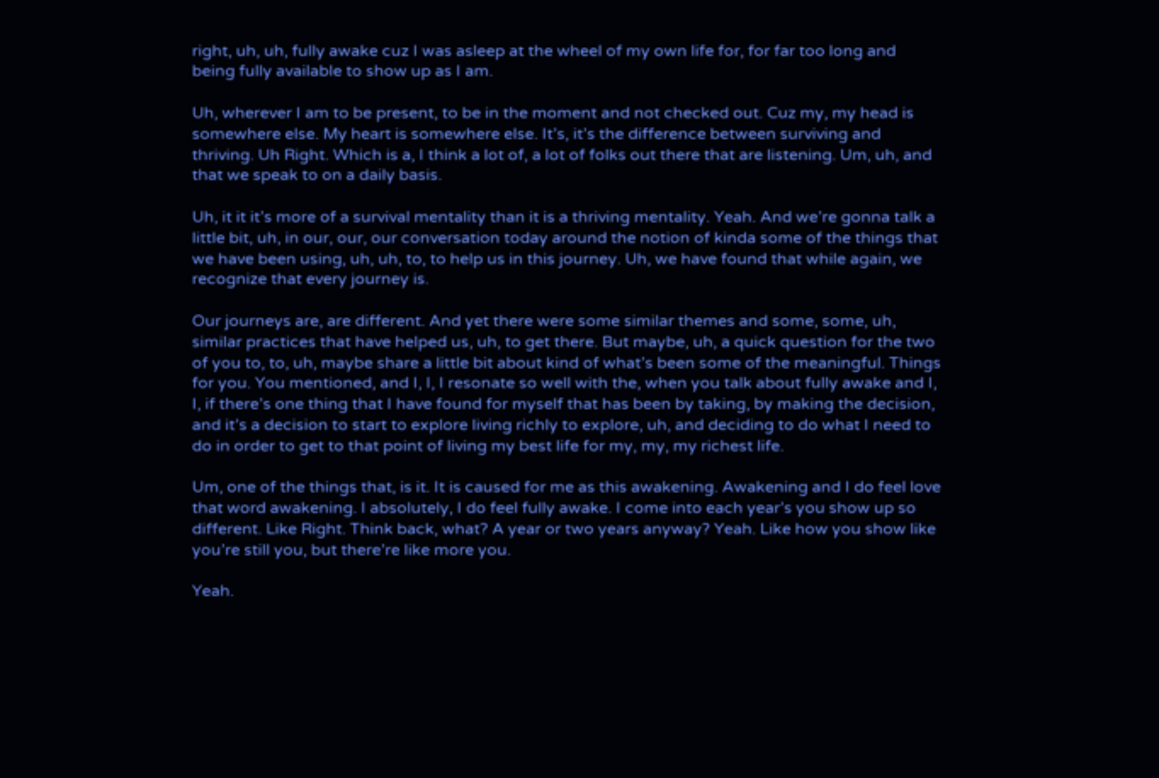right, uh, uh, fully awake cuz I was asleep at the wheel of my own life for, for far too long and being fully available to show up as I am.

Uh, wherever I am to be present, to be in the moment and not checked out. Cuz my, my head is somewhere else. My heart is somewhere else. It’s, it’s the difference between surviving and thriving. Uh Right. Which is a, I think a lot of, a lot of folks out there that are listening. Um, uh, and that we speak to on a daily basis.

Uh, it it it’s more of a survival mentality than it is a thriving mentality. Yeah. And we’re gonna talk a little bit, uh, in our, our, our conversation today around the notion of kinda some of the things that we have been using, uh, uh, to, to help us in this journey. Uh, we have found that while again, we recognize that every journey is.

Our journeys are, are different. And yet there were some similar themes and some, some, uh, similar practices that have helped us, uh, to get there. But maybe, uh, a quick question for the two of you to, to, uh, maybe share a little bit about kind of what’s been some of the meaningful. Things for you. You mentioned, and I, I, I resonate so well with the, when you talk about fully awake and I, I, if there’s one thing that I have found for myself that has been by taking, by making the decision, and it’s a decision to start to explore living richly to explore, uh, and deciding to do what I need to do in order to get to that point of living my best life for my, my, my richest life.

Um, one of the things that, is it. It is caused for me as this awakening. Awakening and I do feel love that word awakening. I absolutely, I do feel fully awake. I come into each year’s you show up so different. Like Right. Think back, what? A year or two years anyway? Yeah. Like how you show like you’re still you, but there’re like more you.

Yeah.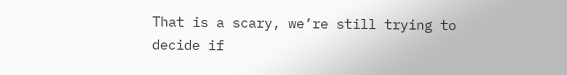That is a scary, we’re still trying to decide if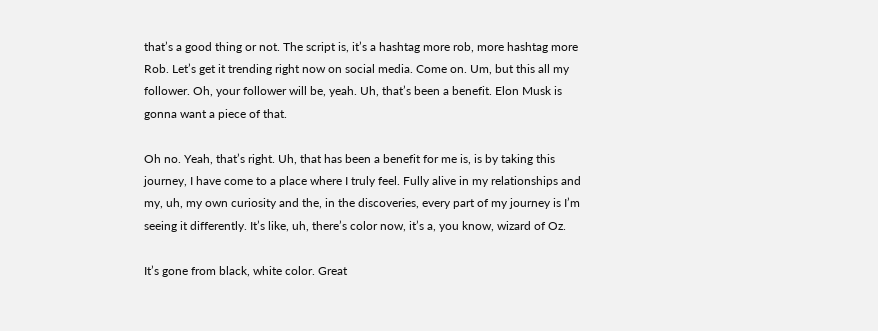that’s a good thing or not. The script is, it’s a hashtag more rob, more hashtag more Rob. Let’s get it trending right now on social media. Come on. Um, but this all my follower. Oh, your follower will be, yeah. Uh, that’s been a benefit. Elon Musk is gonna want a piece of that.

Oh no. Yeah, that’s right. Uh, that has been a benefit for me is, is by taking this journey, I have come to a place where I truly feel. Fully alive in my relationships and my, uh, my own curiosity and the, in the discoveries, every part of my journey is I’m seeing it differently. It’s like, uh, there’s color now, it’s a, you know, wizard of Oz.

It’s gone from black, white color. Great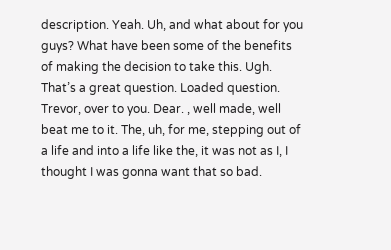description. Yeah. Uh, and what about for you guys? What have been some of the benefits of making the decision to take this. Ugh. That’s a great question. Loaded question. Trevor, over to you. Dear. , well made, well beat me to it. The, uh, for me, stepping out of a life and into a life like the, it was not as I, I thought I was gonna want that so bad.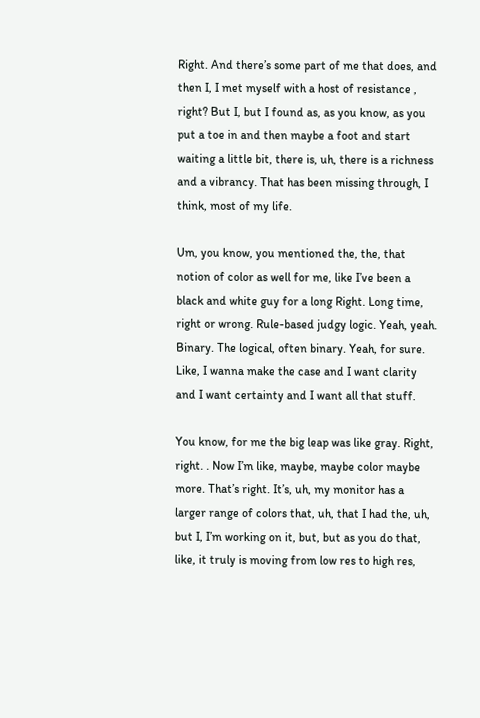Right. And there’s some part of me that does, and then I, I met myself with a host of resistance , right? But I, but I found as, as you know, as you put a toe in and then maybe a foot and start waiting a little bit, there is, uh, there is a richness and a vibrancy. That has been missing through, I think, most of my life.

Um, you know, you mentioned the, the, that notion of color as well for me, like I’ve been a black and white guy for a long Right. Long time, right or wrong. Rule-based judgy logic. Yeah, yeah. Binary. The logical, often binary. Yeah, for sure. Like, I wanna make the case and I want clarity and I want certainty and I want all that stuff.

You know, for me the big leap was like gray. Right, right. . Now I’m like, maybe, maybe color maybe more. That’s right. It’s, uh, my monitor has a larger range of colors that, uh, that I had the, uh, but I, I’m working on it, but, but as you do that, like, it truly is moving from low res to high res,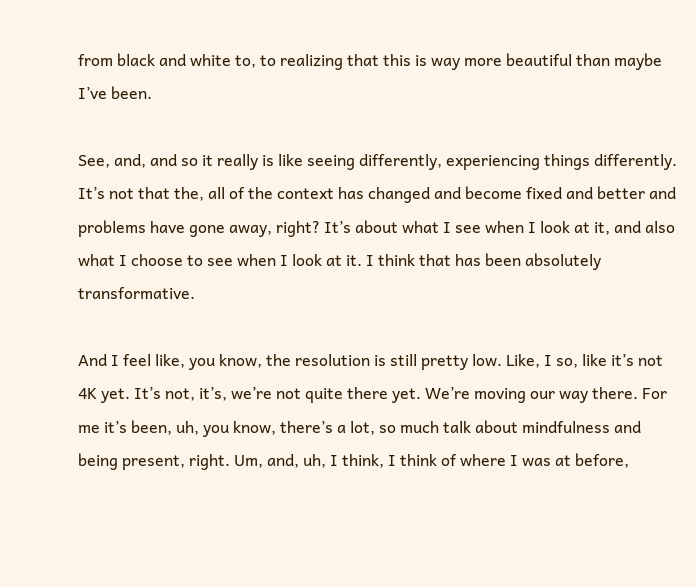from black and white to, to realizing that this is way more beautiful than maybe I’ve been.

See, and, and so it really is like seeing differently, experiencing things differently. It’s not that the, all of the context has changed and become fixed and better and problems have gone away, right? It’s about what I see when I look at it, and also what I choose to see when I look at it. I think that has been absolutely transformative.

And I feel like, you know, the resolution is still pretty low. Like, I so, like it’s not 4K yet. It’s not, it’s, we’re not quite there yet. We’re moving our way there. For me it’s been, uh, you know, there’s a lot, so much talk about mindfulness and being present, right. Um, and, uh, I think, I think of where I was at before,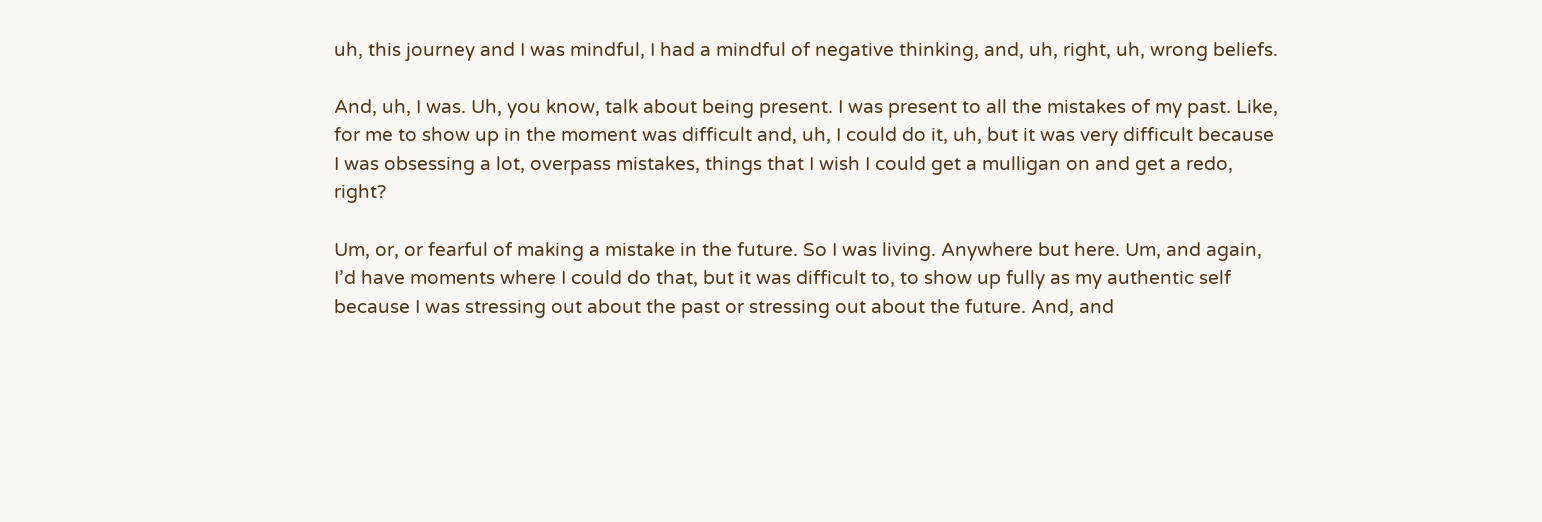uh, this journey and I was mindful, I had a mindful of negative thinking, and, uh, right, uh, wrong beliefs.

And, uh, I was. Uh, you know, talk about being present. I was present to all the mistakes of my past. Like, for me to show up in the moment was difficult and, uh, I could do it, uh, but it was very difficult because I was obsessing a lot, overpass mistakes, things that I wish I could get a mulligan on and get a redo, right?

Um, or, or fearful of making a mistake in the future. So I was living. Anywhere but here. Um, and again, I’d have moments where I could do that, but it was difficult to, to show up fully as my authentic self because I was stressing out about the past or stressing out about the future. And, and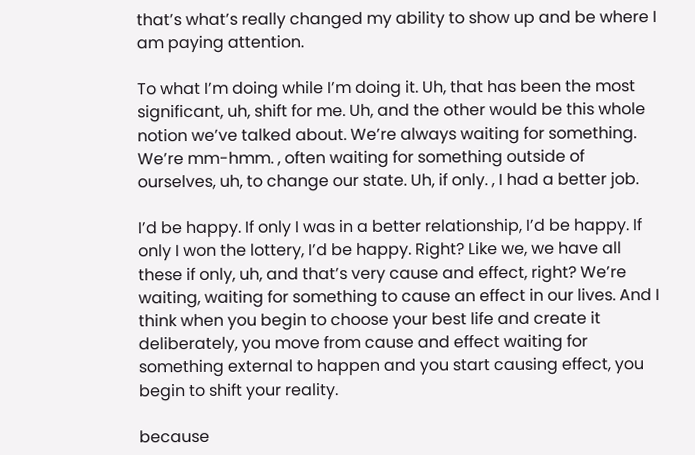that’s what’s really changed my ability to show up and be where I am paying attention.

To what I’m doing while I’m doing it. Uh, that has been the most significant, uh, shift for me. Uh, and the other would be this whole notion we’ve talked about. We’re always waiting for something. We’re mm-hmm. , often waiting for something outside of ourselves, uh, to change our state. Uh, if only. , I had a better job.

I’d be happy. If only I was in a better relationship, I’d be happy. If only I won the lottery, I’d be happy. Right? Like we, we have all these if only, uh, and that’s very cause and effect, right? We’re waiting, waiting for something to cause an effect in our lives. And I think when you begin to choose your best life and create it deliberately, you move from cause and effect waiting for something external to happen and you start causing effect, you begin to shift your reality.

because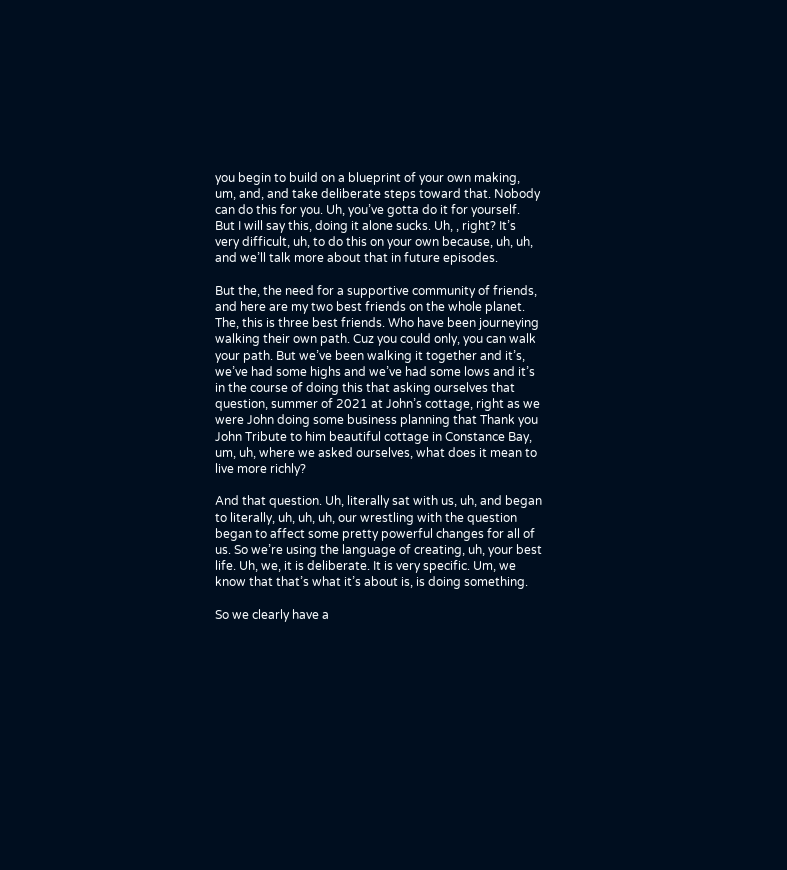you begin to build on a blueprint of your own making, um, and, and take deliberate steps toward that. Nobody can do this for you. Uh, you’ve gotta do it for yourself. But I will say this, doing it alone sucks. Uh, , right? It’s very difficult, uh, to do this on your own because, uh, uh, and we’ll talk more about that in future episodes.

But the, the need for a supportive community of friends, and here are my two best friends on the whole planet. The, this is three best friends. Who have been journeying walking their own path. Cuz you could only, you can walk your path. But we’ve been walking it together and it’s, we’ve had some highs and we’ve had some lows and it’s in the course of doing this that asking ourselves that question, summer of 2021 at John’s cottage, right as we were John doing some business planning that Thank you John Tribute to him beautiful cottage in Constance Bay, um, uh, where we asked ourselves, what does it mean to live more richly?

And that question. Uh, literally sat with us, uh, and began to literally, uh, uh, uh, our wrestling with the question began to affect some pretty powerful changes for all of us. So we’re using the language of creating, uh, your best life. Uh, we, it is deliberate. It is very specific. Um, we know that that’s what it’s about is, is doing something.

So we clearly have a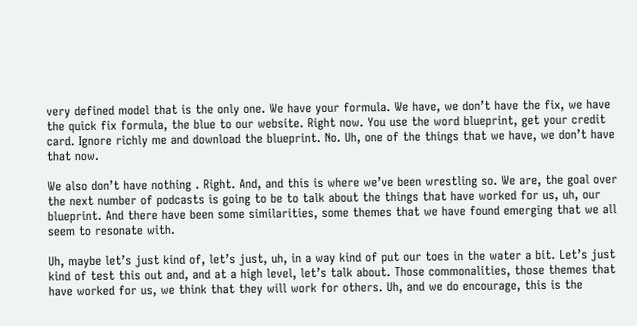very defined model that is the only one. We have your formula. We have, we don’t have the fix, we have the quick fix formula, the blue to our website. Right now. You use the word blueprint, get your credit card. Ignore richly me and download the blueprint. No. Uh, one of the things that we have, we don’t have that now.

We also don’t have nothing . Right. And, and this is where we’ve been wrestling so. We are, the goal over the next number of podcasts is going to be to talk about the things that have worked for us, uh, our blueprint. And there have been some similarities, some themes that we have found emerging that we all seem to resonate with.

Uh, maybe let’s just kind of, let’s just, uh, in a way kind of put our toes in the water a bit. Let’s just kind of test this out and, and at a high level, let’s talk about. Those commonalities, those themes that have worked for us, we think that they will work for others. Uh, and we do encourage, this is the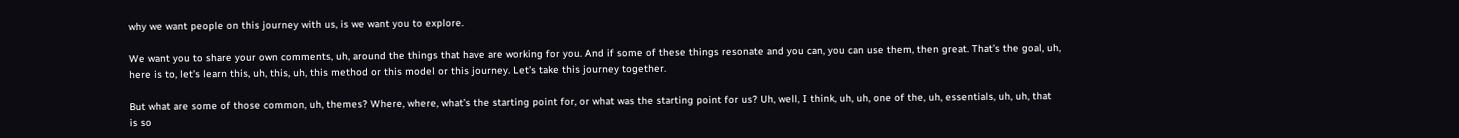why we want people on this journey with us, is we want you to explore.

We want you to share your own comments, uh, around the things that have are working for you. And if some of these things resonate and you can, you can use them, then great. That’s the goal, uh, here is to, let’s learn this, uh, this, uh, this method or this model or this journey. Let’s take this journey together.

But what are some of those common, uh, themes? Where, where, what’s the starting point for, or what was the starting point for us? Uh, well, I think, uh, uh, one of the, uh, essentials, uh, uh, that is so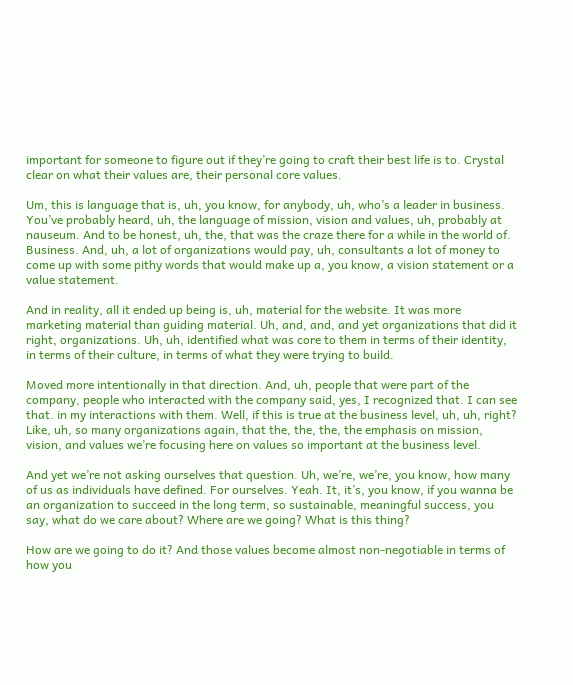important for someone to figure out if they’re going to craft their best life is to. Crystal clear on what their values are, their personal core values.

Um, this is language that is, uh, you know, for anybody, uh, who’s a leader in business. You’ve probably heard, uh, the language of mission, vision and values, uh, probably at nauseum. And to be honest, uh, the, that was the craze there for a while in the world of. Business. And, uh, a lot of organizations would pay, uh, consultants a lot of money to come up with some pithy words that would make up a, you know, a vision statement or a value statement.

And in reality, all it ended up being is, uh, material for the website. It was more marketing material than guiding material. Uh, and, and, and yet organizations that did it right, organizations. Uh, uh, identified what was core to them in terms of their identity, in terms of their culture, in terms of what they were trying to build.

Moved more intentionally in that direction. And, uh, people that were part of the company, people who interacted with the company said, yes, I recognized that. I can see that. in my interactions with them. Well, if this is true at the business level, uh, uh, right? Like, uh, so many organizations again, that the, the, the, the emphasis on mission, vision, and values we’re focusing here on values so important at the business level.

And yet we’re not asking ourselves that question. Uh, we’re, we’re, you know, how many of us as individuals have defined. For ourselves. Yeah. It, it’s, you know, if you wanna be an organization to succeed in the long term, so sustainable, meaningful success, you say, what do we care about? Where are we going? What is this thing?

How are we going to do it? And those values become almost non-negotiable in terms of how you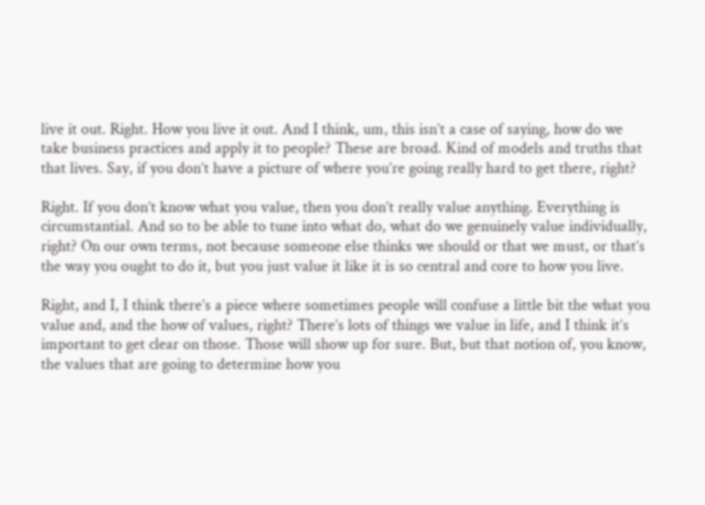live it out. Right. How you live it out. And I think, um, this isn’t a case of saying, how do we take business practices and apply it to people? These are broad. Kind of models and truths that that lives. Say, if you don’t have a picture of where you’re going really hard to get there, right?

Right. If you don’t know what you value, then you don’t really value anything. Everything is circumstantial. And so to be able to tune into what do, what do we genuinely value individually, right? On our own terms, not because someone else thinks we should or that we must, or that’s the way you ought to do it, but you just value it like it is so central and core to how you live.

Right, and I, I think there’s a piece where sometimes people will confuse a little bit the what you value and, and the how of values, right? There’s lots of things we value in life, and I think it’s important to get clear on those. Those will show up for sure. But, but that notion of, you know, the values that are going to determine how you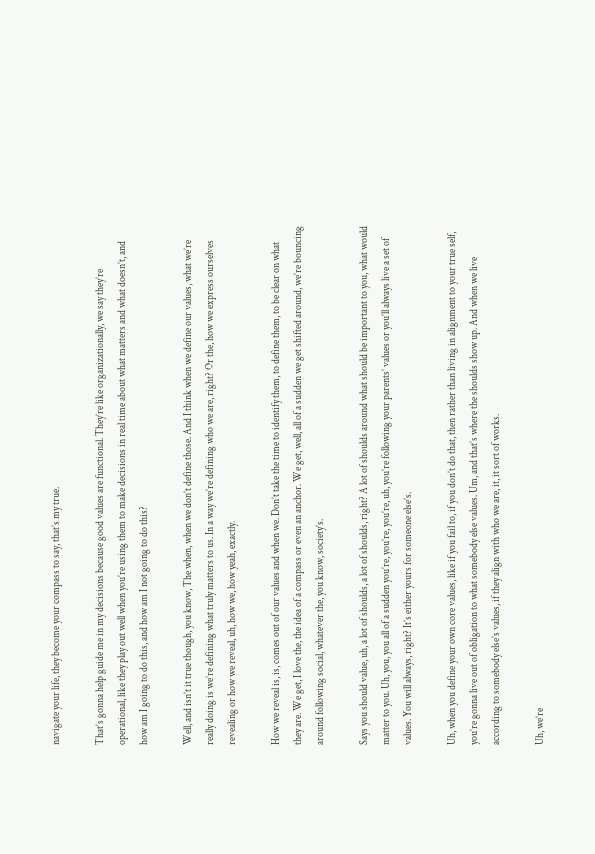navigate your life, they become your compass to say, that’s my true.

That’s gonna help guide me in my decisions because good values are functional. They’re like organizationally, we say they’re operational, like they play out well when you’re using them to make decisions in real time about what matters and what doesn’t, and how am I going to do this, and how am I not going to do this?

Well, and isn’t it true though, you know, The when, when we don’t define those. And I think when we define our values, what we’re really doing is we’re defining what truly matters to us. In a way we’re defining who we are, right? Or the, how we express ourselves revealing or how we reveal, uh, how we, how yeah, exactly.

How we reveal is, is, comes out of our values and when we. Don’t take the time to identify them, to define them, to be clear on what they are. We get, I love the, the idea of a compass or even an anchor. We get, well, all of a sudden we get shifted around, we’re bouncing around following social, whatever the, you know, society’s.

Says you should value, uh, a lot of shoulds, a lot of shoulds, right? A lot of shoulds around what should be important to you, what would matter to you. Uh, you, you all of a sudden you’re, you’re, you’re, uh, you’re following your parents’ values or you’ll always live a set of values. You will always, right? It’s either yours for someone else’s.

Uh, when you define your own core values, like if you fail to, if you don’t do that, then rather than living in alignment to your true self, you’re gonna live out of obligation to what somebody else values. Um, and that’s where the shoulds show up. And when we live according to somebody else’s values, if they align with who we are, it, it sort of works.

Uh, we’re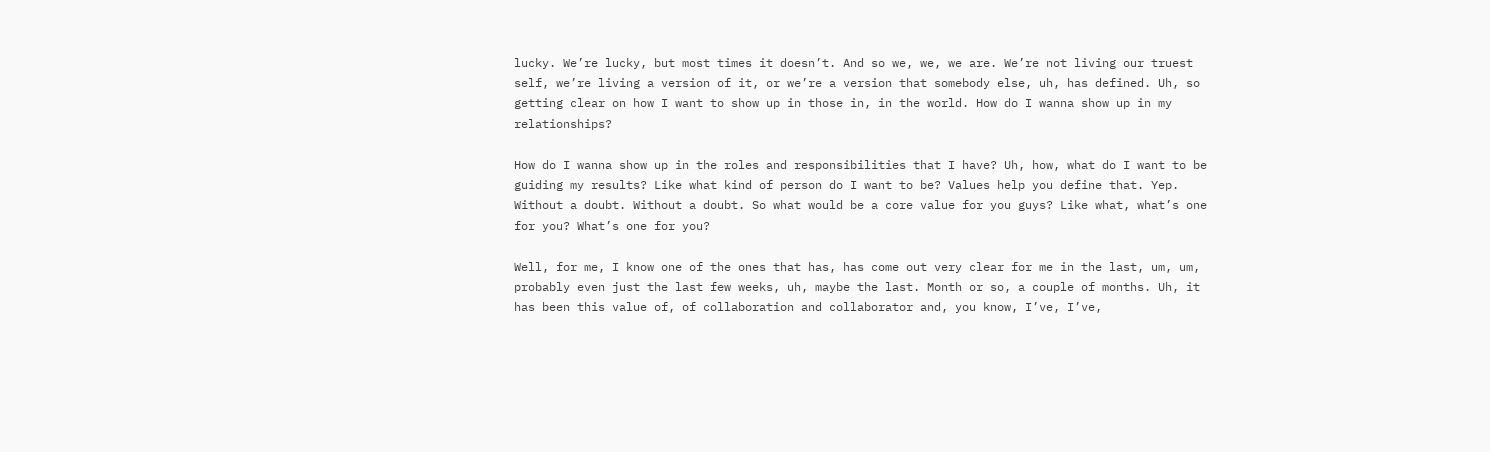lucky. We’re lucky, but most times it doesn’t. And so we, we, we are. We’re not living our truest self, we’re living a version of it, or we’re a version that somebody else, uh, has defined. Uh, so getting clear on how I want to show up in those in, in the world. How do I wanna show up in my relationships?

How do I wanna show up in the roles and responsibilities that I have? Uh, how, what do I want to be guiding my results? Like what kind of person do I want to be? Values help you define that. Yep. Without a doubt. Without a doubt. So what would be a core value for you guys? Like what, what’s one for you? What’s one for you?

Well, for me, I know one of the ones that has, has come out very clear for me in the last, um, um, probably even just the last few weeks, uh, maybe the last. Month or so, a couple of months. Uh, it has been this value of, of collaboration and collaborator and, you know, I’ve, I’ve,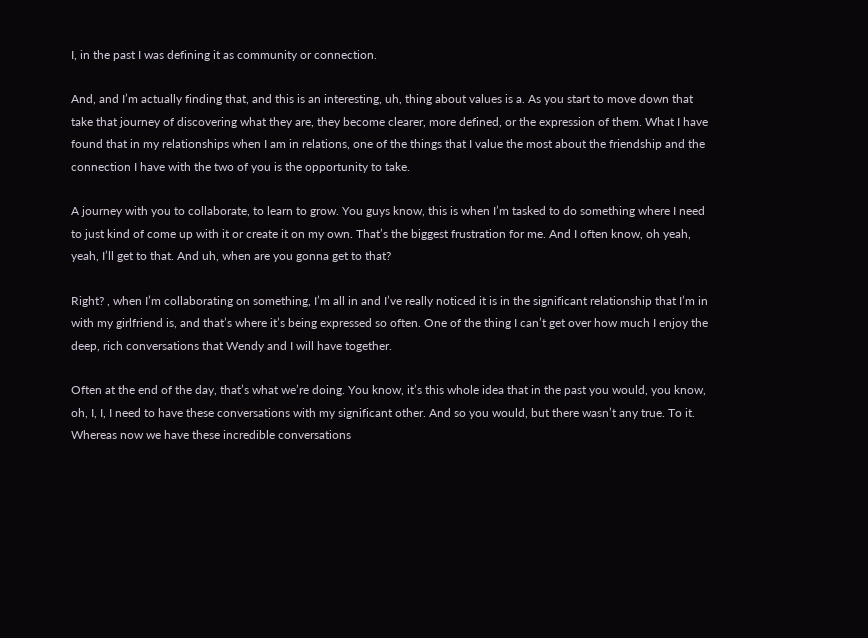I, in the past I was defining it as community or connection.

And, and I’m actually finding that, and this is an interesting, uh, thing about values is a. As you start to move down that take that journey of discovering what they are, they become clearer, more defined, or the expression of them. What I have found that in my relationships when I am in relations, one of the things that I value the most about the friendship and the connection I have with the two of you is the opportunity to take.

A journey with you to collaborate, to learn to grow. You guys know, this is when I’m tasked to do something where I need to just kind of come up with it or create it on my own. That’s the biggest frustration for me. And I often know, oh yeah, yeah, I’ll get to that. And uh, when are you gonna get to that?

Right? , when I’m collaborating on something, I’m all in and I’ve really noticed it is in the significant relationship that I’m in with my girlfriend is, and that’s where it’s being expressed so often. One of the thing I can’t get over how much I enjoy the deep, rich conversations that Wendy and I will have together.

Often at the end of the day, that’s what we’re doing. You know, it’s this whole idea that in the past you would, you know, oh, I, I, I need to have these conversations with my significant other. And so you would, but there wasn’t any true. To it. Whereas now we have these incredible conversations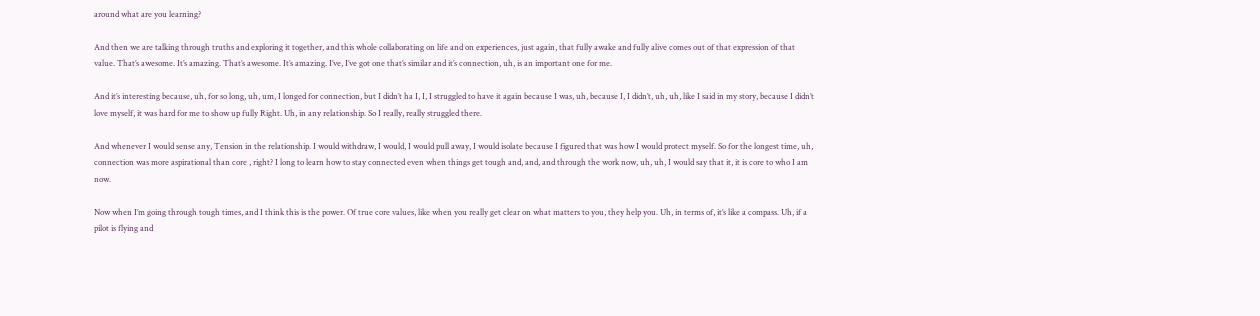around what are you learning?

And then we are talking through truths and exploring it together, and this whole collaborating on life and on experiences, just again, that fully awake and fully alive comes out of that expression of that value. That’s awesome. It’s amazing. That’s awesome. It’s amazing. I’ve, I’ve got one that’s similar and it’s connection, uh, is an important one for me.

And it’s interesting because, uh, for so long, uh, um, I longed for connection, but I didn’t ha I, I, I struggled to have it again because I was, uh, because I, I didn’t, uh, uh, like I said in my story, because I didn’t love myself, it was hard for me to show up fully Right. Uh, in any relationship. So I really, really struggled there.

And whenever I would sense any, Tension in the relationship. I would withdraw, I would, I would pull away, I would isolate because I figured that was how I would protect myself. So for the longest time, uh, connection was more aspirational than core , right? I long to learn how to stay connected even when things get tough and, and, and through the work now, uh, uh, I would say that it, it is core to who I am now.

Now when I’m going through tough times, and I think this is the power. Of true core values, like when you really get clear on what matters to you, they help you. Uh, in terms of, it’s like a compass. Uh, if a pilot is flying and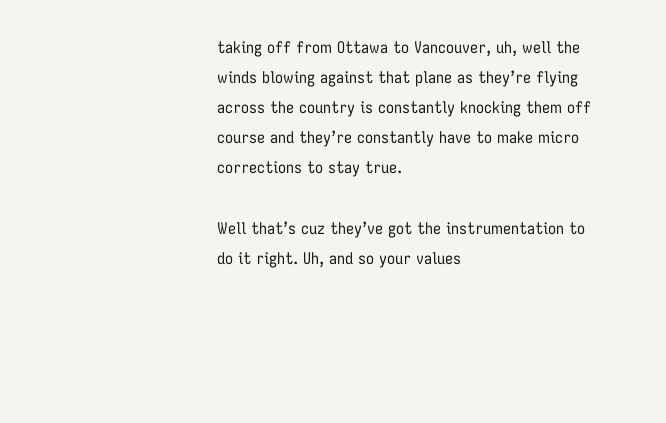taking off from Ottawa to Vancouver, uh, well the winds blowing against that plane as they’re flying across the country is constantly knocking them off course and they’re constantly have to make micro corrections to stay true.

Well that’s cuz they’ve got the instrumentation to do it right. Uh, and so your values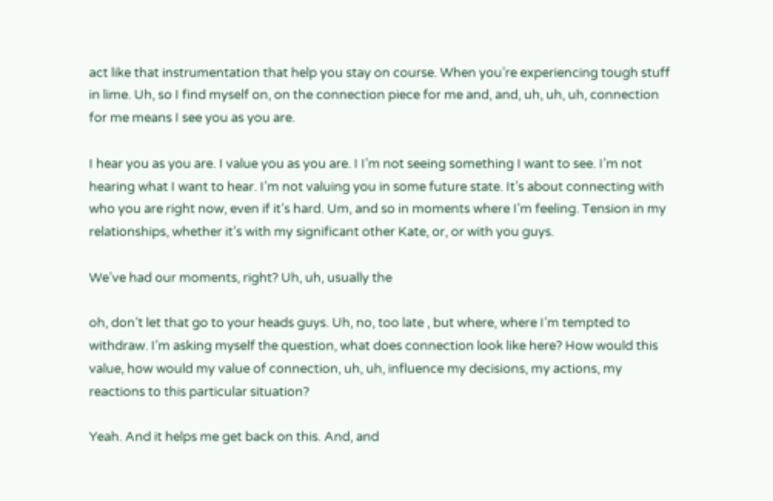act like that instrumentation that help you stay on course. When you’re experiencing tough stuff in lime. Uh, so I find myself on, on the connection piece for me and, and, uh, uh, uh, connection for me means I see you as you are.

I hear you as you are. I value you as you are. I I’m not seeing something I want to see. I’m not hearing what I want to hear. I’m not valuing you in some future state. It’s about connecting with who you are right now, even if it’s hard. Um, and so in moments where I’m feeling. Tension in my relationships, whether it’s with my significant other Kate, or, or with you guys.

We’ve had our moments, right? Uh, uh, usually the

oh, don’t let that go to your heads guys. Uh, no, too late , but where, where I’m tempted to withdraw. I’m asking myself the question, what does connection look like here? How would this value, how would my value of connection, uh, uh, influence my decisions, my actions, my reactions to this particular situation?

Yeah. And it helps me get back on this. And, and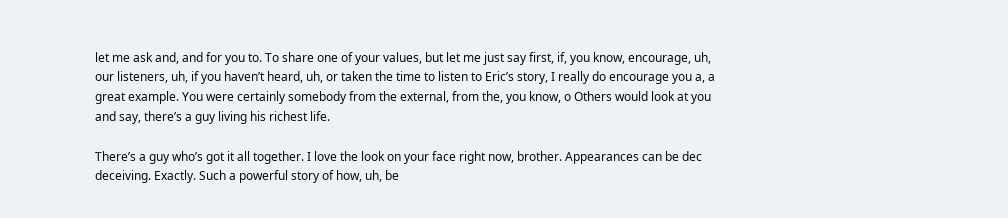let me ask and, and for you to. To share one of your values, but let me just say first, if, you know, encourage, uh, our listeners, uh, if you haven’t heard, uh, or taken the time to listen to Eric’s story, I really do encourage you a, a great example. You were certainly somebody from the external, from the, you know, o Others would look at you and say, there’s a guy living his richest life.

There’s a guy who’s got it all together. I love the look on your face right now, brother. Appearances can be dec deceiving. Exactly. Such a powerful story of how, uh, be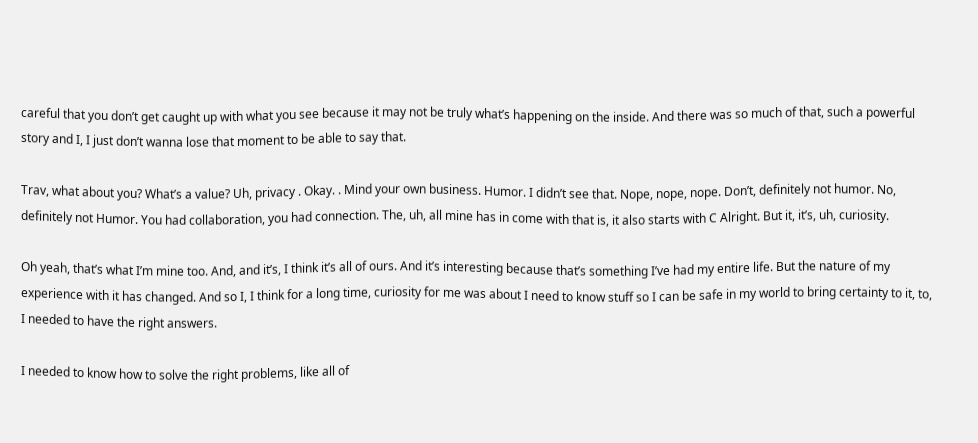careful that you don’t get caught up with what you see because it may not be truly what’s happening on the inside. And there was so much of that, such a powerful story and I, I just don’t wanna lose that moment to be able to say that.

Trav, what about you? What’s a value? Uh, privacy . Okay. . Mind your own business. Humor. I didn’t see that. Nope, nope, nope. Don’t, definitely not humor. No, definitely not Humor. You had collaboration, you had connection. The, uh, all mine has in come with that is, it also starts with C Alright. But it, it’s, uh, curiosity.

Oh yeah, that’s what I’m mine too. And, and it’s, I think it’s all of ours. And it’s interesting because that’s something I’ve had my entire life. But the nature of my experience with it has changed. And so I, I think for a long time, curiosity for me was about I need to know stuff so I can be safe in my world to bring certainty to it, to, I needed to have the right answers.

I needed to know how to solve the right problems, like all of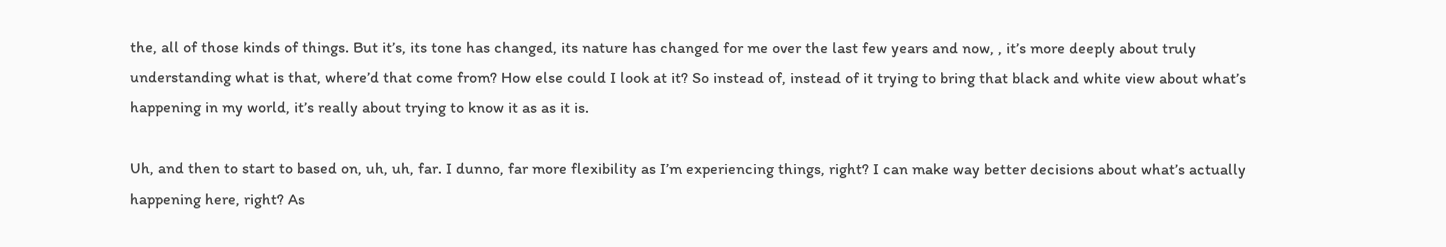the, all of those kinds of things. But it’s, its tone has changed, its nature has changed for me over the last few years and now, , it’s more deeply about truly understanding what is that, where’d that come from? How else could I look at it? So instead of, instead of it trying to bring that black and white view about what’s happening in my world, it’s really about trying to know it as as it is.

Uh, and then to start to based on, uh, uh, far. I dunno, far more flexibility as I’m experiencing things, right? I can make way better decisions about what’s actually happening here, right? As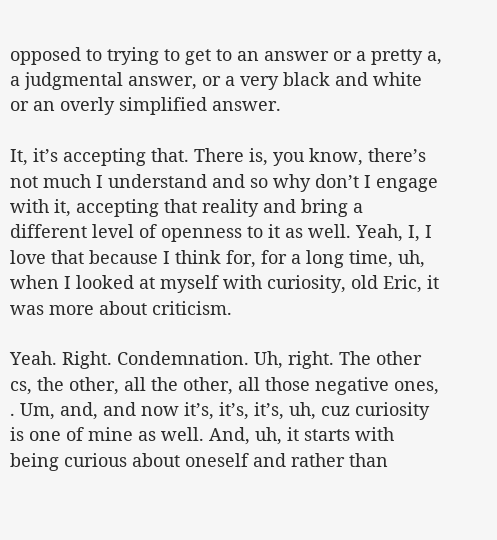opposed to trying to get to an answer or a pretty a, a judgmental answer, or a very black and white or an overly simplified answer.

It, it’s accepting that. There is, you know, there’s not much I understand and so why don’t I engage with it, accepting that reality and bring a different level of openness to it as well. Yeah, I, I love that because I think for, for a long time, uh, when I looked at myself with curiosity, old Eric, it was more about criticism.

Yeah. Right. Condemnation. Uh, right. The other cs, the other, all the other, all those negative ones, . Um, and, and now it’s, it’s, it’s, uh, cuz curiosity is one of mine as well. And, uh, it starts with being curious about oneself and rather than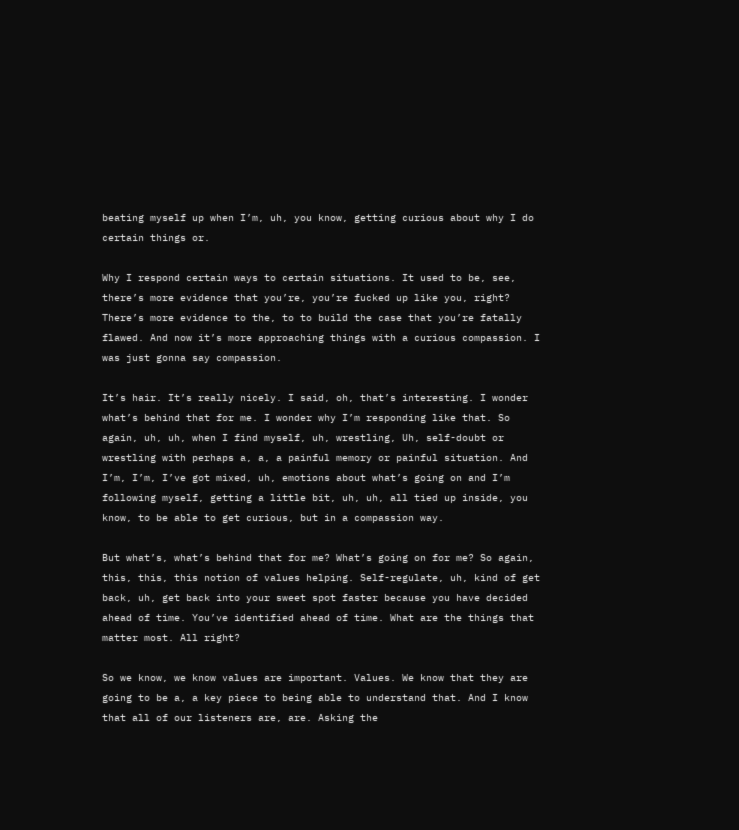beating myself up when I’m, uh, you know, getting curious about why I do certain things or.

Why I respond certain ways to certain situations. It used to be, see, there’s more evidence that you’re, you’re fucked up like you, right? There’s more evidence to the, to to build the case that you’re fatally flawed. And now it’s more approaching things with a curious compassion. I was just gonna say compassion.

It’s hair. It’s really nicely. I said, oh, that’s interesting. I wonder what’s behind that for me. I wonder why I’m responding like that. So again, uh, uh, when I find myself, uh, wrestling, Uh, self-doubt or wrestling with perhaps a, a, a painful memory or painful situation. And I’m, I’m, I’ve got mixed, uh, emotions about what’s going on and I’m following myself, getting a little bit, uh, uh, all tied up inside, you know, to be able to get curious, but in a compassion way.

But what’s, what’s behind that for me? What’s going on for me? So again, this, this, this notion of values helping. Self-regulate, uh, kind of get back, uh, get back into your sweet spot faster because you have decided ahead of time. You’ve identified ahead of time. What are the things that matter most. All right?

So we know, we know values are important. Values. We know that they are going to be a, a key piece to being able to understand that. And I know that all of our listeners are, are. Asking the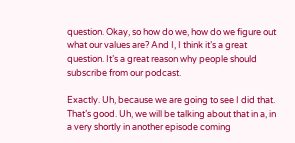question. Okay, so how do we, how do we figure out what our values are? And I, I think it’s a great question. It’s a great reason why people should subscribe from our podcast.

Exactly. Uh, because we are going to see I did that. That’s good. Uh, we will be talking about that in a, in a very shortly in another episode coming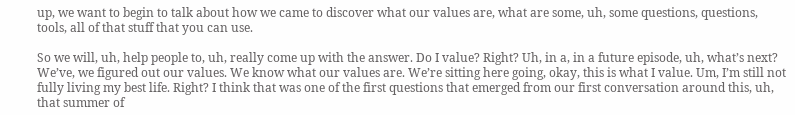up, we want to begin to talk about how we came to discover what our values are, what are some, uh, some questions, questions, tools, all of that stuff that you can use.

So we will, uh, help people to, uh, really come up with the answer. Do I value? Right? Uh, in a, in a future episode, uh, what’s next? We’ve, we figured out our values. We know what our values are. We’re sitting here going, okay, this is what I value. Um, I’m still not fully living my best life. Right? I think that was one of the first questions that emerged from our first conversation around this, uh, that summer of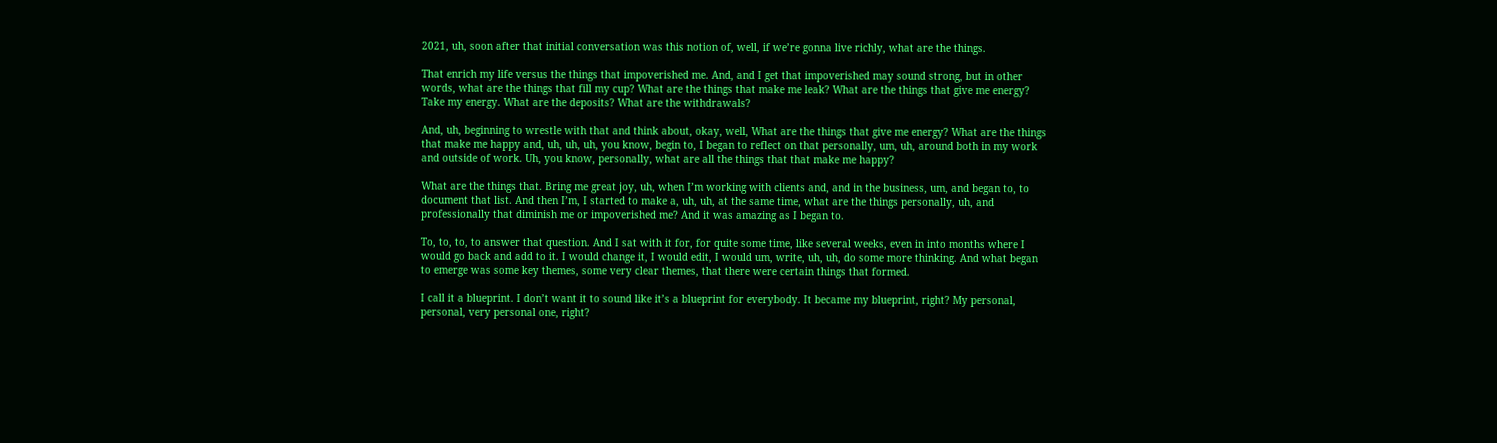2021, uh, soon after that initial conversation was this notion of, well, if we’re gonna live richly, what are the things.

That enrich my life versus the things that impoverished me. And, and I get that impoverished may sound strong, but in other words, what are the things that fill my cup? What are the things that make me leak? What are the things that give me energy? Take my energy. What are the deposits? What are the withdrawals?

And, uh, beginning to wrestle with that and think about, okay, well, What are the things that give me energy? What are the things that make me happy and, uh, uh, uh, you know, begin to, I began to reflect on that personally, um, uh, around both in my work and outside of work. Uh, you know, personally, what are all the things that that make me happy?

What are the things that. Bring me great joy, uh, when I’m working with clients and, and in the business, um, and began to, to document that list. And then I’m, I started to make a, uh, uh, at the same time, what are the things personally, uh, and professionally that diminish me or impoverished me? And it was amazing as I began to.

To, to, to, to answer that question. And I sat with it for, for quite some time, like several weeks, even in into months where I would go back and add to it. I would change it, I would edit, I would um, write, uh, uh, do some more thinking. And what began to emerge was some key themes, some very clear themes, that there were certain things that formed.

I call it a blueprint. I don’t want it to sound like it’s a blueprint for everybody. It became my blueprint, right? My personal, personal, very personal one, right?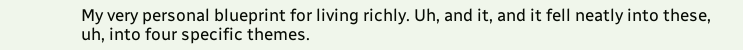My very personal blueprint for living richly. Uh, and it, and it fell neatly into these, uh, into four specific themes.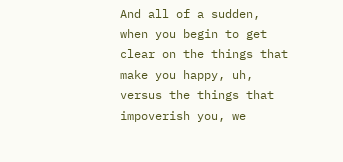And all of a sudden, when you begin to get clear on the things that make you happy, uh, versus the things that impoverish you, we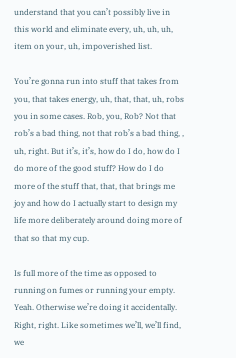understand that you can’t possibly live in this world and eliminate every, uh, uh, uh, item on your, uh, impoverished list.

You’re gonna run into stuff that takes from you, that takes energy, uh, that, that, uh, robs you in some cases. Rob, you, Rob? Not that rob’s a bad thing, not that rob’s a bad thing, , uh, right. But it’s, it’s, how do I do, how do I do more of the good stuff? How do I do more of the stuff that, that, that brings me joy and how do I actually start to design my life more deliberately around doing more of that so that my cup.

Is full more of the time as opposed to running on fumes or running your empty. Yeah. Otherwise we’re doing it accidentally. Right, right. Like sometimes we’ll, we’ll find, we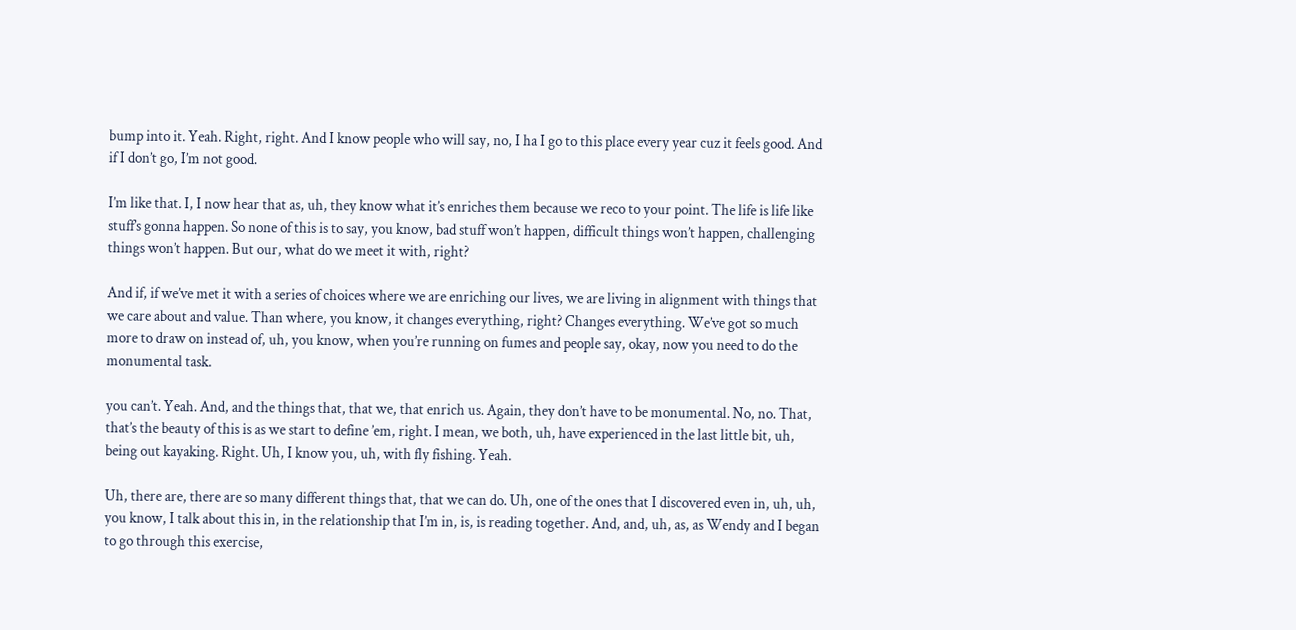bump into it. Yeah. Right, right. And I know people who will say, no, I ha I go to this place every year cuz it feels good. And if I don’t go, I’m not good.

I’m like that. I, I now hear that as, uh, they know what it’s enriches them because we reco to your point. The life is life like stuff’s gonna happen. So none of this is to say, you know, bad stuff won’t happen, difficult things won’t happen, challenging things won’t happen. But our, what do we meet it with, right?

And if, if we’ve met it with a series of choices where we are enriching our lives, we are living in alignment with things that we care about and value. Than where, you know, it changes everything, right? Changes everything. We’ve got so much more to draw on instead of, uh, you know, when you’re running on fumes and people say, okay, now you need to do the monumental task.

you can’t. Yeah. And, and the things that, that we, that enrich us. Again, they don’t have to be monumental. No, no. That, that’s the beauty of this is as we start to define ’em, right. I mean, we both, uh, have experienced in the last little bit, uh, being out kayaking. Right. Uh, I know you, uh, with fly fishing. Yeah.

Uh, there are, there are so many different things that, that we can do. Uh, one of the ones that I discovered even in, uh, uh, you know, I talk about this in, in the relationship that I’m in, is, is reading together. And, and, uh, as, as Wendy and I began to go through this exercise,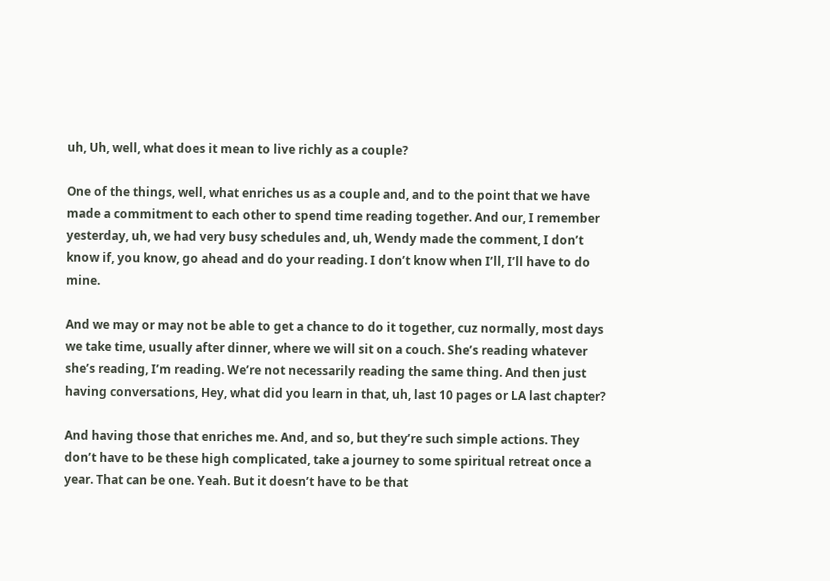uh, Uh, well, what does it mean to live richly as a couple?

One of the things, well, what enriches us as a couple and, and to the point that we have made a commitment to each other to spend time reading together. And our, I remember yesterday, uh, we had very busy schedules and, uh, Wendy made the comment, I don’t know if, you know, go ahead and do your reading. I don’t know when I’ll, I’ll have to do mine.

And we may or may not be able to get a chance to do it together, cuz normally, most days we take time, usually after dinner, where we will sit on a couch. She’s reading whatever she’s reading, I’m reading. We’re not necessarily reading the same thing. And then just having conversations, Hey, what did you learn in that, uh, last 10 pages or LA last chapter?

And having those that enriches me. And, and so, but they’re such simple actions. They don’t have to be these high complicated, take a journey to some spiritual retreat once a year. That can be one. Yeah. But it doesn’t have to be that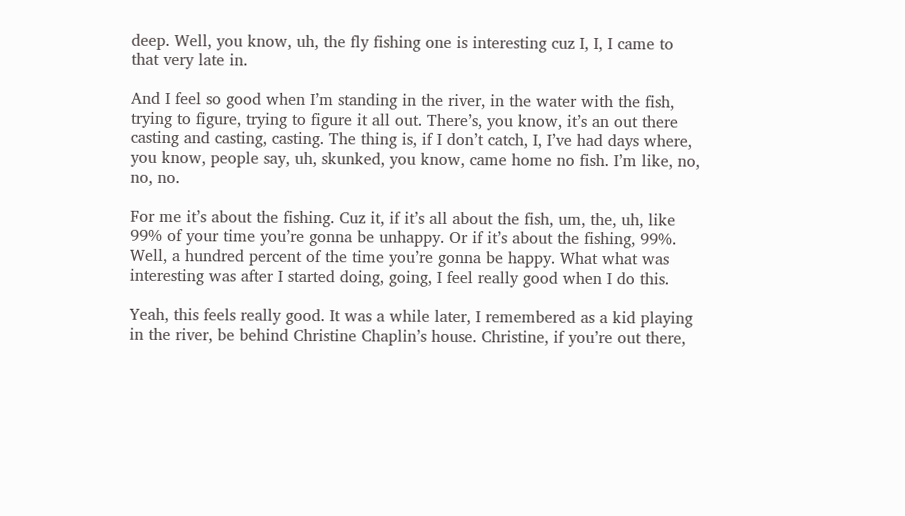deep. Well, you know, uh, the fly fishing one is interesting cuz I, I, I came to that very late in.

And I feel so good when I’m standing in the river, in the water with the fish, trying to figure, trying to figure it all out. There’s, you know, it’s an out there casting and casting, casting. The thing is, if I don’t catch, I, I’ve had days where, you know, people say, uh, skunked, you know, came home no fish. I’m like, no, no, no.

For me it’s about the fishing. Cuz it, if it’s all about the fish, um, the, uh, like 99% of your time you’re gonna be unhappy. Or if it’s about the fishing, 99%. Well, a hundred percent of the time you’re gonna be happy. What what was interesting was after I started doing, going, I feel really good when I do this.

Yeah, this feels really good. It was a while later, I remembered as a kid playing in the river, be behind Christine Chaplin’s house. Christine, if you’re out there,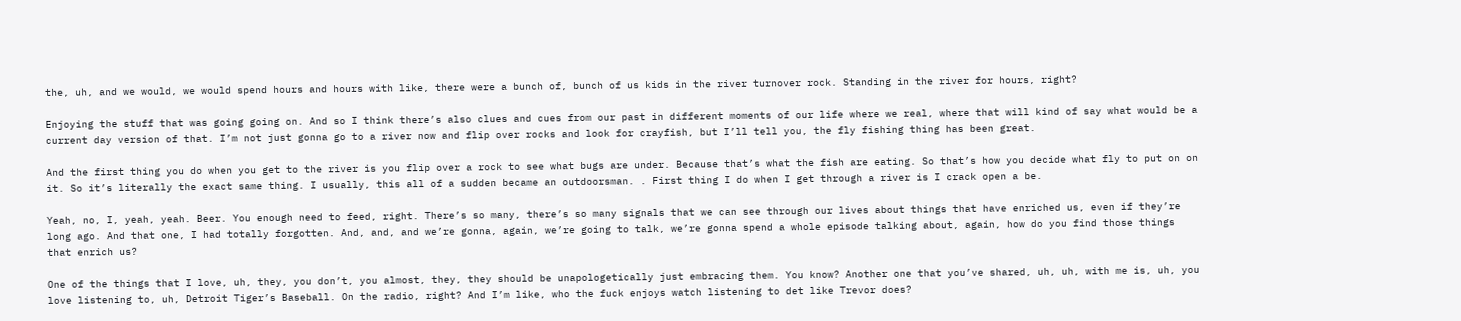the, uh, and we would, we would spend hours and hours with like, there were a bunch of, bunch of us kids in the river turnover rock. Standing in the river for hours, right?

Enjoying the stuff that was going going on. And so I think there’s also clues and cues from our past in different moments of our life where we real, where that will kind of say what would be a current day version of that. I’m not just gonna go to a river now and flip over rocks and look for crayfish, but I’ll tell you, the fly fishing thing has been great.

And the first thing you do when you get to the river is you flip over a rock to see what bugs are under. Because that’s what the fish are eating. So that’s how you decide what fly to put on on it. So it’s literally the exact same thing. I usually, this all of a sudden became an outdoorsman. . First thing I do when I get through a river is I crack open a be.

Yeah, no, I, yeah, yeah. Beer. You enough need to feed, right. There’s so many, there’s so many signals that we can see through our lives about things that have enriched us, even if they’re long ago. And that one, I had totally forgotten. And, and, and we’re gonna, again, we’re going to talk, we’re gonna spend a whole episode talking about, again, how do you find those things that enrich us?

One of the things that I love, uh, they, you don’t, you almost, they, they should be unapologetically just embracing them. You know? Another one that you’ve shared, uh, uh, with me is, uh, you love listening to, uh, Detroit Tiger’s Baseball. On the radio, right? And I’m like, who the fuck enjoys watch listening to det like Trevor does?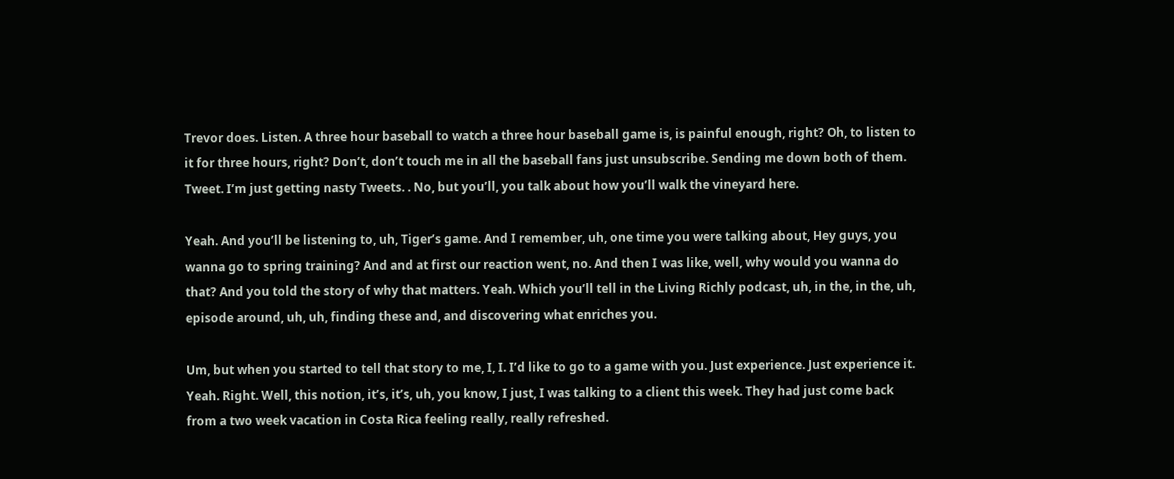Trevor does. Listen. A three hour baseball to watch a three hour baseball game is, is painful enough, right? Oh, to listen to it for three hours, right? Don’t, don’t touch me in all the baseball fans just unsubscribe. Sending me down both of them. Tweet. I’m just getting nasty Tweets. . No, but you’ll, you talk about how you’ll walk the vineyard here.

Yeah. And you’ll be listening to, uh, Tiger’s game. And I remember, uh, one time you were talking about, Hey guys, you wanna go to spring training? And and at first our reaction went, no. And then I was like, well, why would you wanna do that? And you told the story of why that matters. Yeah. Which you’ll tell in the Living Richly podcast, uh, in the, in the, uh, episode around, uh, uh, finding these and, and discovering what enriches you.

Um, but when you started to tell that story to me, I, I. I’d like to go to a game with you. Just experience. Just experience it. Yeah. Right. Well, this notion, it’s, it’s, uh, you know, I just, I was talking to a client this week. They had just come back from a two week vacation in Costa Rica feeling really, really refreshed.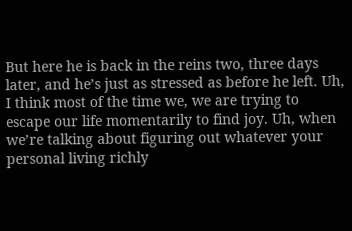But here he is back in the reins two, three days later, and he’s just as stressed as before he left. Uh, I think most of the time we, we are trying to escape our life momentarily to find joy. Uh, when we’re talking about figuring out whatever your personal living richly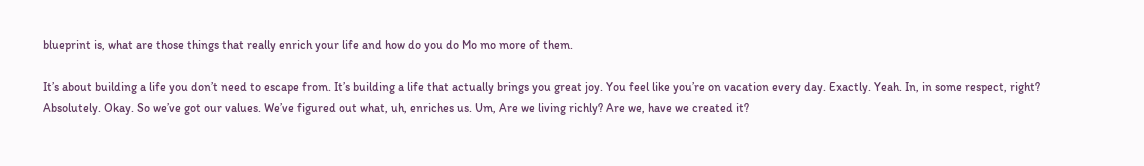blueprint is, what are those things that really enrich your life and how do you do Mo mo more of them.

It’s about building a life you don’t need to escape from. It’s building a life that actually brings you great joy. You feel like you’re on vacation every day. Exactly. Yeah. In, in some respect, right? Absolutely. Okay. So we’ve got our values. We’ve figured out what, uh, enriches us. Um, Are we living richly? Are we, have we created it?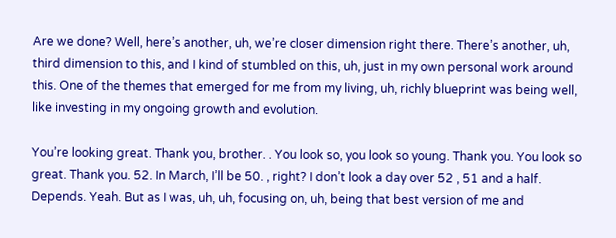Are we done? Well, here’s another, uh, we’re closer dimension right there. There’s another, uh, third dimension to this, and I kind of stumbled on this, uh, just in my own personal work around this. One of the themes that emerged for me from my living, uh, richly blueprint was being well, like investing in my ongoing growth and evolution.

You’re looking great. Thank you, brother. . You look so, you look so young. Thank you. You look so great. Thank you. 52. In March, I’ll be 50. , right? I don’t look a day over 52 , 51 and a half. Depends. Yeah. But as I was, uh, uh, focusing on, uh, being that best version of me and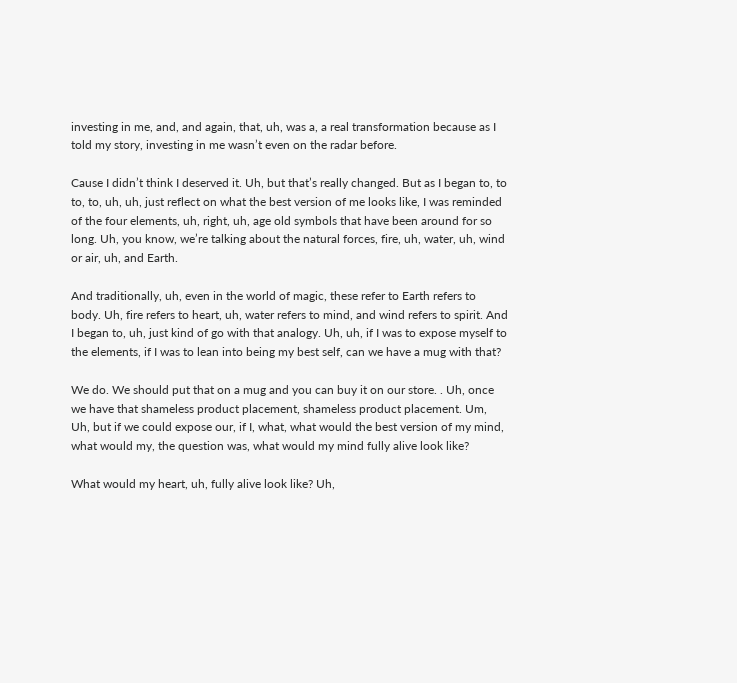investing in me, and, and again, that, uh, was a, a real transformation because as I told my story, investing in me wasn’t even on the radar before.

Cause I didn’t think I deserved it. Uh, but that’s really changed. But as I began to, to to, to, uh, uh, just reflect on what the best version of me looks like, I was reminded of the four elements, uh, right, uh, age old symbols that have been around for so long. Uh, you know, we’re talking about the natural forces, fire, uh, water, uh, wind or air, uh, and Earth.

And traditionally, uh, even in the world of magic, these refer to Earth refers to body. Uh, fire refers to heart, uh, water refers to mind, and wind refers to spirit. And I began to, uh, just kind of go with that analogy. Uh, uh, if I was to expose myself to the elements, if I was to lean into being my best self, can we have a mug with that?

We do. We should put that on a mug and you can buy it on our store. . Uh, once we have that shameless product placement, shameless product placement. Um, Uh, but if we could expose our, if I, what, what would the best version of my mind, what would my, the question was, what would my mind fully alive look like?

What would my heart, uh, fully alive look like? Uh,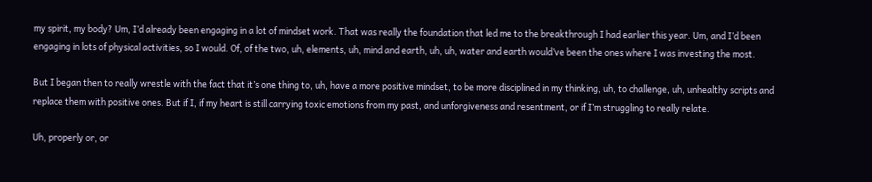my spirit, my body? Um, I’d already been engaging in a lot of mindset work. That was really the foundation that led me to the breakthrough I had earlier this year. Um, and I’d been engaging in lots of physical activities, so I would. Of, of the two, uh, elements, uh, mind and earth, uh, uh, water and earth would’ve been the ones where I was investing the most.

But I began then to really wrestle with the fact that it’s one thing to, uh, have a more positive mindset, to be more disciplined in my thinking, uh, to challenge, uh, unhealthy scripts and replace them with positive ones. But if I, if my heart is still carrying toxic emotions from my past, and unforgiveness and resentment, or if I’m struggling to really relate.

Uh, properly or, or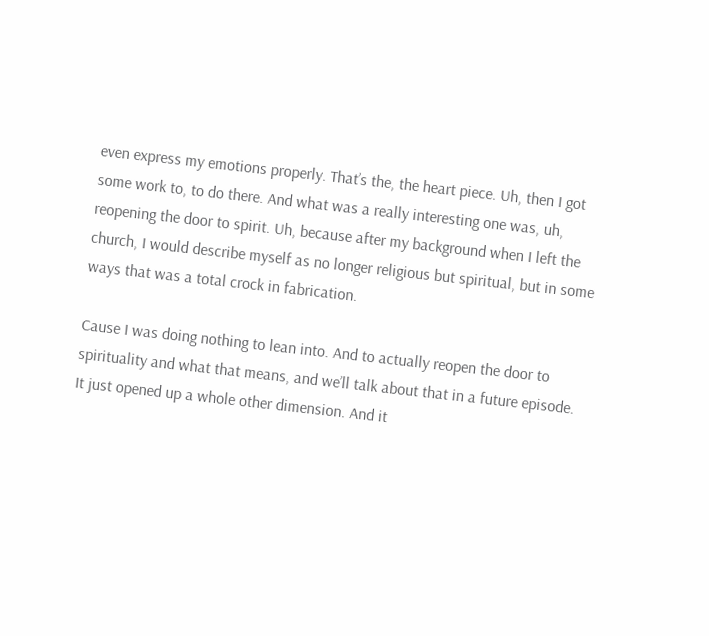even express my emotions properly. That’s the, the heart piece. Uh, then I got some work to, to do there. And what was a really interesting one was, uh, reopening the door to spirit. Uh, because after my background when I left the church, I would describe myself as no longer religious but spiritual, but in some ways that was a total crock in fabrication.

Cause I was doing nothing to lean into. And to actually reopen the door to spirituality and what that means, and we’ll talk about that in a future episode. It just opened up a whole other dimension. And it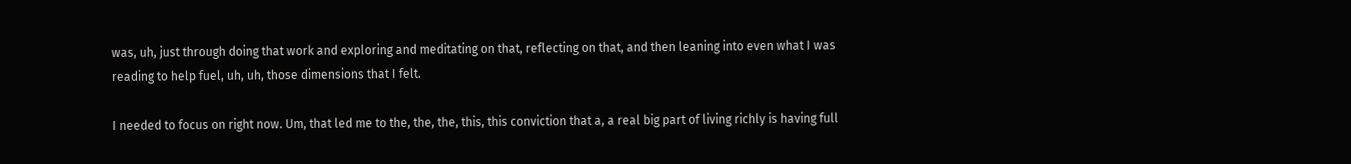was, uh, just through doing that work and exploring and meditating on that, reflecting on that, and then leaning into even what I was reading to help fuel, uh, uh, those dimensions that I felt.

I needed to focus on right now. Um, that led me to the, the, the, this, this conviction that a, a real big part of living richly is having full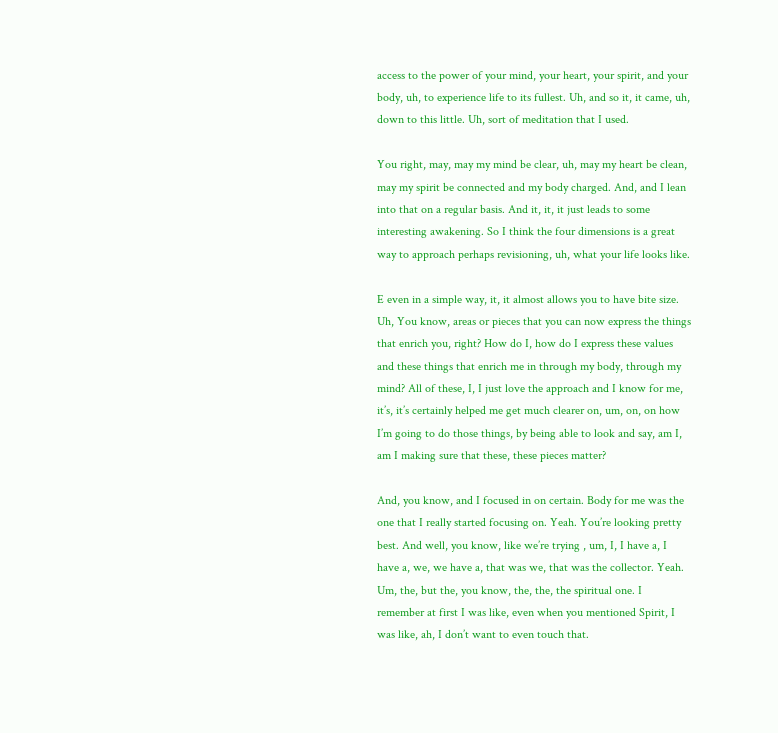access to the power of your mind, your heart, your spirit, and your body, uh, to experience life to its fullest. Uh, and so it, it came, uh, down to this little. Uh, sort of meditation that I used.

You right, may, may my mind be clear, uh, may my heart be clean, may my spirit be connected and my body charged. And, and I lean into that on a regular basis. And it, it, it just leads to some interesting awakening. So I think the four dimensions is a great way to approach perhaps revisioning, uh, what your life looks like.

E even in a simple way, it, it almost allows you to have bite size. Uh, You know, areas or pieces that you can now express the things that enrich you, right? How do I, how do I express these values and these things that enrich me in through my body, through my mind? All of these, I, I just love the approach and I know for me, it’s, it’s certainly helped me get much clearer on, um, on, on how I’m going to do those things, by being able to look and say, am I, am I making sure that these, these pieces matter?

And, you know, and I focused in on certain. Body for me was the one that I really started focusing on. Yeah. You’re looking pretty best. And well, you know, like we’re trying , um, I, I have a, I have a, we, we have a, that was we, that was the collector. Yeah. Um, the, but the, you know, the, the, the spiritual one. I remember at first I was like, even when you mentioned Spirit, I was like, ah, I don’t want to even touch that.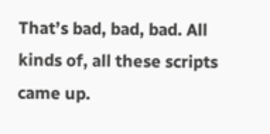That’s bad, bad, bad. All kinds of, all these scripts came up.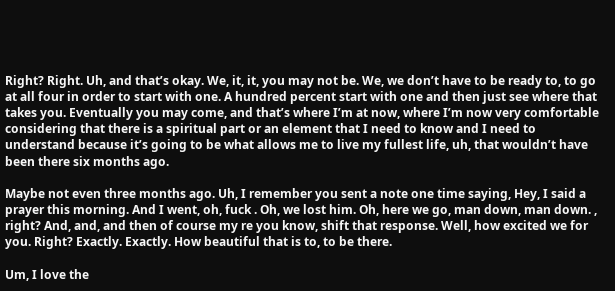Right? Right. Uh, and that’s okay. We, it, it, you may not be. We, we don’t have to be ready to, to go at all four in order to start with one. A hundred percent start with one and then just see where that takes you. Eventually you may come, and that’s where I’m at now, where I’m now very comfortable considering that there is a spiritual part or an element that I need to know and I need to understand because it’s going to be what allows me to live my fullest life, uh, that wouldn’t have been there six months ago.

Maybe not even three months ago. Uh, I remember you sent a note one time saying, Hey, I said a prayer this morning. And I went, oh, fuck . Oh, we lost him. Oh, here we go, man down, man down. , right? And, and, and then of course my re you know, shift that response. Well, how excited we for you. Right? Exactly. Exactly. How beautiful that is to, to be there.

Um, I love the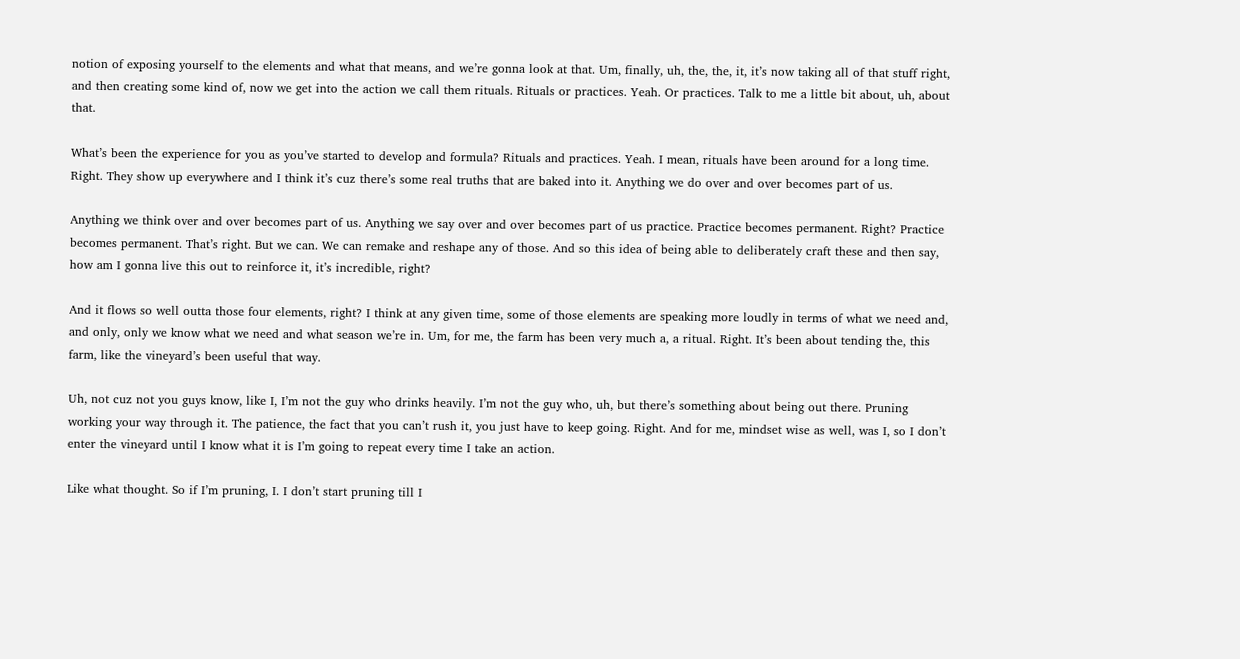notion of exposing yourself to the elements and what that means, and we’re gonna look at that. Um, finally, uh, the, the, it, it’s now taking all of that stuff right, and then creating some kind of, now we get into the action we call them rituals. Rituals or practices. Yeah. Or practices. Talk to me a little bit about, uh, about that.

What’s been the experience for you as you’ve started to develop and formula? Rituals and practices. Yeah. I mean, rituals have been around for a long time. Right. They show up everywhere and I think it’s cuz there’s some real truths that are baked into it. Anything we do over and over becomes part of us.

Anything we think over and over becomes part of us. Anything we say over and over becomes part of us practice. Practice becomes permanent. Right? Practice becomes permanent. That’s right. But we can. We can remake and reshape any of those. And so this idea of being able to deliberately craft these and then say, how am I gonna live this out to reinforce it, it’s incredible, right?

And it flows so well outta those four elements, right? I think at any given time, some of those elements are speaking more loudly in terms of what we need and, and only, only we know what we need and what season we’re in. Um, for me, the farm has been very much a, a ritual. Right. It’s been about tending the, this farm, like the vineyard’s been useful that way.

Uh, not cuz not you guys know, like I, I’m not the guy who drinks heavily. I’m not the guy who, uh, but there’s something about being out there. Pruning working your way through it. The patience, the fact that you can’t rush it, you just have to keep going. Right. And for me, mindset wise as well, was I, so I don’t enter the vineyard until I know what it is I’m going to repeat every time I take an action.

Like what thought. So if I’m pruning, I. I don’t start pruning till I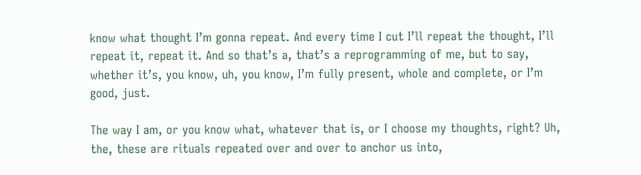know what thought I’m gonna repeat. And every time I cut I’ll repeat the thought, I’ll repeat it, repeat it. And so that’s a, that’s a reprogramming of me, but to say, whether it’s, you know, uh, you know, I’m fully present, whole and complete, or I’m good, just.

The way I am, or you know what, whatever that is, or I choose my thoughts, right? Uh, the, these are rituals repeated over and over to anchor us into,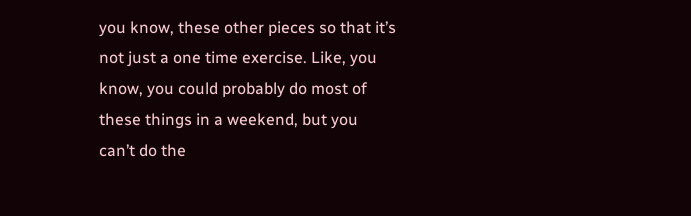you know, these other pieces so that it’s not just a one time exercise. Like, you know, you could probably do most of these things in a weekend, but you can’t do the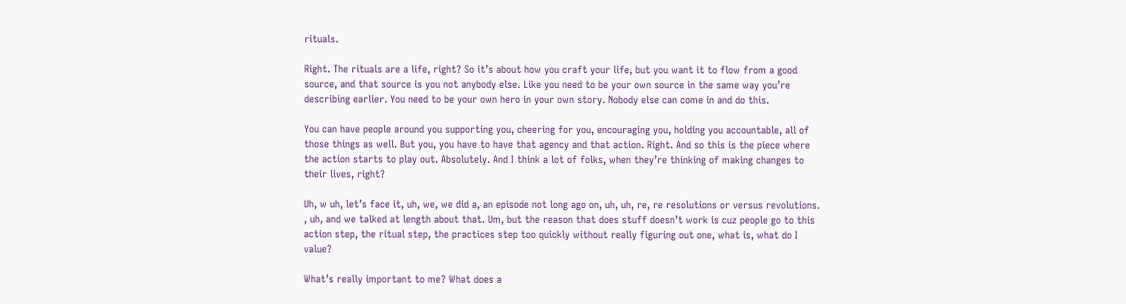rituals.

Right. The rituals are a life, right? So it’s about how you craft your life, but you want it to flow from a good source, and that source is you not anybody else. Like you need to be your own source in the same way you’re describing earlier. You need to be your own hero in your own story. Nobody else can come in and do this.

You can have people around you supporting you, cheering for you, encouraging you, holding you accountable, all of those things as well. But you, you have to have that agency and that action. Right. And so this is the piece where the action starts to play out. Absolutely. And I think a lot of folks, when they’re thinking of making changes to their lives, right?

Uh, w uh, let’s face it, uh, we, we did a, an episode not long ago on, uh, uh, re, re resolutions or versus revolutions. , uh, and we talked at length about that. Um, but the reason that does stuff doesn’t work is cuz people go to this action step, the ritual step, the practices step too quickly without really figuring out one, what is, what do I value?

What’s really important to me? What does a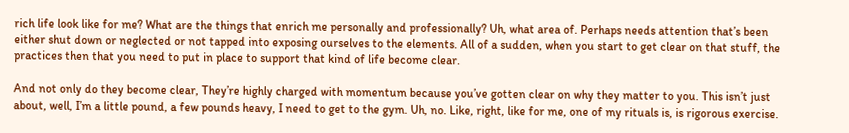rich life look like for me? What are the things that enrich me personally and professionally? Uh, what area of. Perhaps needs attention that’s been either shut down or neglected or not tapped into exposing ourselves to the elements. All of a sudden, when you start to get clear on that stuff, the practices then that you need to put in place to support that kind of life become clear.

And not only do they become clear, They’re highly charged with momentum because you’ve gotten clear on why they matter to you. This isn’t just about, well, I’m a little pound, a few pounds heavy, I need to get to the gym. Uh, no. Like, right, like for me, one of my rituals is, is rigorous exercise.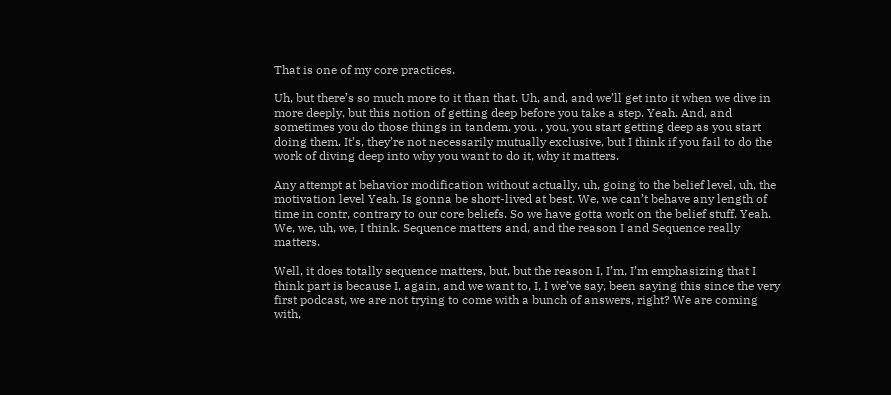That is one of my core practices.

Uh, but there’s so much more to it than that. Uh, and, and we’ll get into it when we dive in more deeply, but this notion of getting deep before you take a step. Yeah. And, and sometimes you do those things in tandem, you. , you, you start getting deep as you start doing them. It’s, they’re not necessarily mutually exclusive, but I think if you fail to do the work of diving deep into why you want to do it, why it matters.

Any attempt at behavior modification without actually, uh, going to the belief level, uh, the motivation level Yeah. Is gonna be short-lived at best. We, we can’t behave any length of time in contr, contrary to our core beliefs. So we have gotta work on the belief stuff. Yeah. We, we, uh, we, I think. Sequence matters and, and the reason I and Sequence really matters.

Well, it does totally sequence matters, but, but the reason I, I’m, I’m emphasizing that I think part is because I, again, and we want to, I, I we’ve say, been saying this since the very first podcast, we are not trying to come with a bunch of answers, right? We are coming with,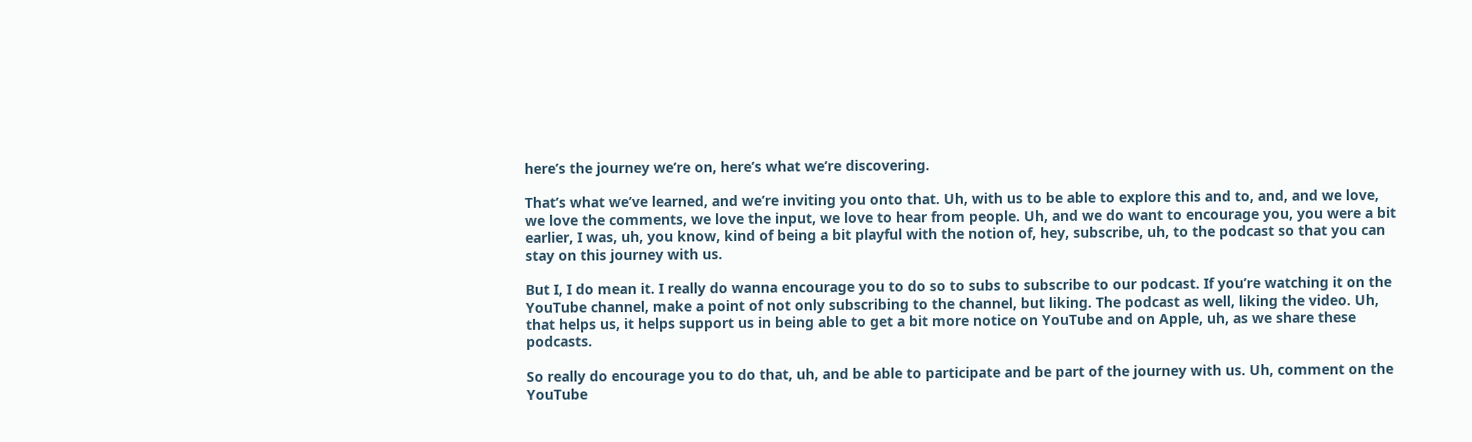here’s the journey we’re on, here’s what we’re discovering.

That’s what we’ve learned, and we’re inviting you onto that. Uh, with us to be able to explore this and to, and, and we love, we love the comments, we love the input, we love to hear from people. Uh, and we do want to encourage you, you were a bit earlier, I was, uh, you know, kind of being a bit playful with the notion of, hey, subscribe, uh, to the podcast so that you can stay on this journey with us.

But I, I do mean it. I really do wanna encourage you to do so to subs to subscribe to our podcast. If you’re watching it on the YouTube channel, make a point of not only subscribing to the channel, but liking. The podcast as well, liking the video. Uh, that helps us, it helps support us in being able to get a bit more notice on YouTube and on Apple, uh, as we share these podcasts.

So really do encourage you to do that, uh, and be able to participate and be part of the journey with us. Uh, comment on the YouTube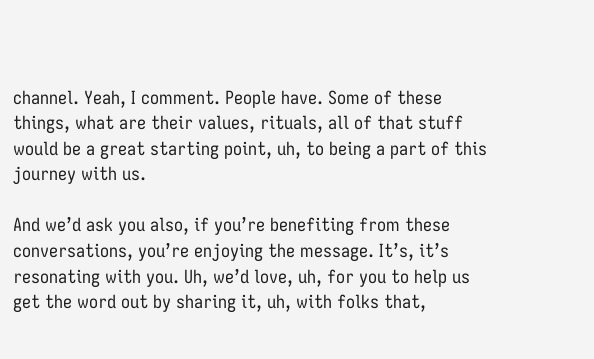channel. Yeah, I comment. People have. Some of these things, what are their values, rituals, all of that stuff would be a great starting point, uh, to being a part of this journey with us.

And we’d ask you also, if you’re benefiting from these conversations, you’re enjoying the message. It’s, it’s resonating with you. Uh, we’d love, uh, for you to help us get the word out by sharing it, uh, with folks that,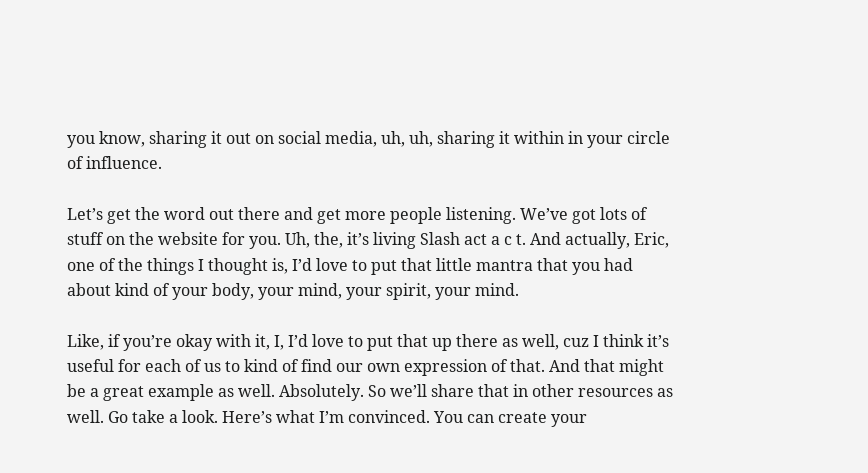you know, sharing it out on social media, uh, uh, sharing it within in your circle of influence.

Let’s get the word out there and get more people listening. We’ve got lots of stuff on the website for you. Uh, the, it’s living Slash act a c t. And actually, Eric, one of the things I thought is, I’d love to put that little mantra that you had about kind of your body, your mind, your spirit, your mind.

Like, if you’re okay with it, I, I’d love to put that up there as well, cuz I think it’s useful for each of us to kind of find our own expression of that. And that might be a great example as well. Absolutely. So we’ll share that in other resources as well. Go take a look. Here’s what I’m convinced. You can create your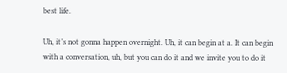best life.

Uh, it’s not gonna happen overnight. Uh, it can begin at a. It can begin with a conversation, uh, but you can do it and we invite you to do it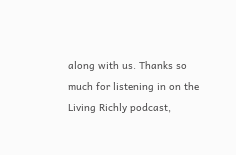along with us. Thanks so much for listening in on the Living Richly podcast,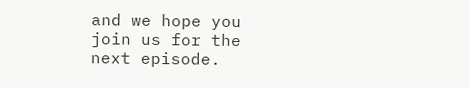and we hope you join us for the next episode.